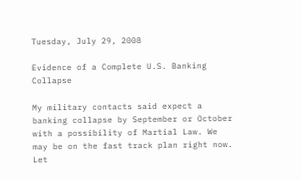Tuesday, July 29, 2008

Evidence of a Complete U.S. Banking Collapse

My military contacts said expect a banking collapse by September or October with a possibility of Martial Law. We may be on the fast track plan right now. Let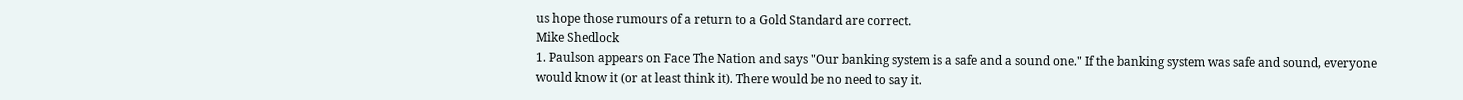us hope those rumours of a return to a Gold Standard are correct.
Mike Shedlock
1. Paulson appears on Face The Nation and says "Our banking system is a safe and a sound one." If the banking system was safe and sound, everyone would know it (or at least think it). There would be no need to say it.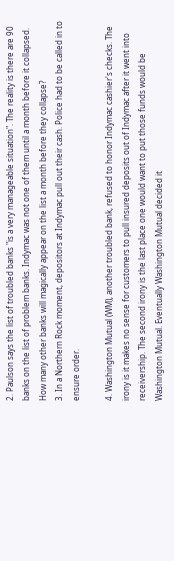2. Paulson says the list of troubled banks "is a very manageable situation". The reality is there are 90 banks on the list of problem banks. Indymac was not one of them until a month before it collapsed. How many other banks will magically appear on the list a month before they collapse?
3. In a Northern Rock moment, depositors at Indymac pull out their cash. Police had to be called in to ensure order.

4. Washington Mutual (WM), another troubled bank, refused to honor Indymac cashier's checks. The irony is it makes no sense for customers to pull insured deposits out of Indymac after it went into receivership. The second irony is the last place one would want to put those funds would be Washington Mutual. Eventually Washington Mutual decided it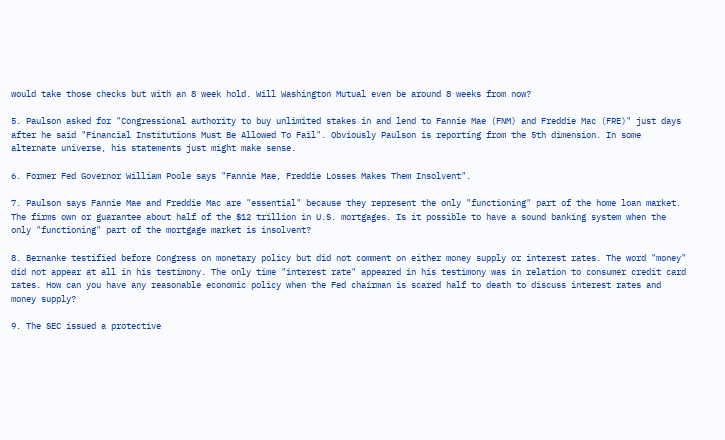would take those checks but with an 8 week hold. Will Washington Mutual even be around 8 weeks from now?

5. Paulson asked for "Congressional authority to buy unlimited stakes in and lend to Fannie Mae (FNM) and Freddie Mac (FRE)" just days after he said "Financial Institutions Must Be Allowed To Fail". Obviously Paulson is reporting from the 5th dimension. In some alternate universe, his statements just might make sense.

6. Former Fed Governor William Poole says "Fannie Mae, Freddie Losses Makes Them Insolvent".

7. Paulson says Fannie Mae and Freddie Mac are "essential" because they represent the only "functioning" part of the home loan market. The firms own or guarantee about half of the $12 trillion in U.S. mortgages. Is it possible to have a sound banking system when the only "functioning" part of the mortgage market is insolvent?

8. Bernanke testified before Congress on monetary policy but did not comment on either money supply or interest rates. The word "money" did not appear at all in his testimony. The only time "interest rate" appeared in his testimony was in relation to consumer credit card rates. How can you have any reasonable economic policy when the Fed chairman is scared half to death to discuss interest rates and money supply?

9. The SEC issued a protective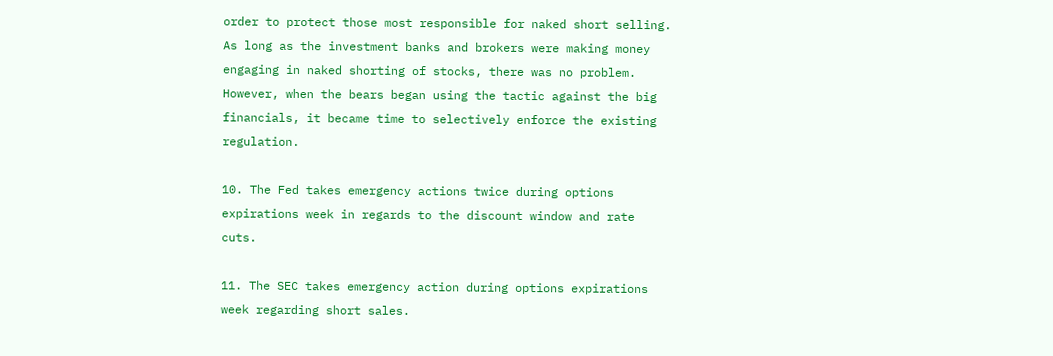order to protect those most responsible for naked short selling. As long as the investment banks and brokers were making money engaging in naked shorting of stocks, there was no problem. However, when the bears began using the tactic against the big financials, it became time to selectively enforce the existing regulation.

10. The Fed takes emergency actions twice during options expirations week in regards to the discount window and rate cuts.

11. The SEC takes emergency action during options expirations week regarding short sales.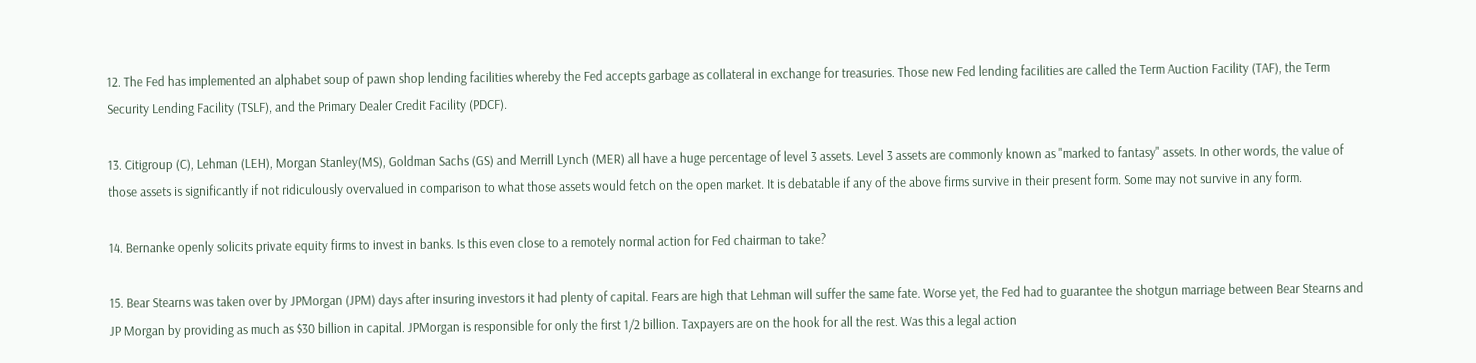12. The Fed has implemented an alphabet soup of pawn shop lending facilities whereby the Fed accepts garbage as collateral in exchange for treasuries. Those new Fed lending facilities are called the Term Auction Facility (TAF), the Term Security Lending Facility (TSLF), and the Primary Dealer Credit Facility (PDCF).

13. Citigroup (C), Lehman (LEH), Morgan Stanley(MS), Goldman Sachs (GS) and Merrill Lynch (MER) all have a huge percentage of level 3 assets. Level 3 assets are commonly known as "marked to fantasy" assets. In other words, the value of those assets is significantly if not ridiculously overvalued in comparison to what those assets would fetch on the open market. It is debatable if any of the above firms survive in their present form. Some may not survive in any form.

14. Bernanke openly solicits private equity firms to invest in banks. Is this even close to a remotely normal action for Fed chairman to take?

15. Bear Stearns was taken over by JPMorgan (JPM) days after insuring investors it had plenty of capital. Fears are high that Lehman will suffer the same fate. Worse yet, the Fed had to guarantee the shotgun marriage between Bear Stearns and JP Morgan by providing as much as $30 billion in capital. JPMorgan is responsible for only the first 1/2 billion. Taxpayers are on the hook for all the rest. Was this a legal action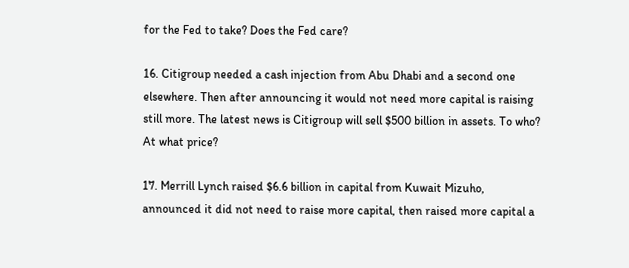for the Fed to take? Does the Fed care?

16. Citigroup needed a cash injection from Abu Dhabi and a second one elsewhere. Then after announcing it would not need more capital is raising still more. The latest news is Citigroup will sell $500 billion in assets. To who? At what price?

17. Merrill Lynch raised $6.6 billion in capital from Kuwait Mizuho, announced it did not need to raise more capital, then raised more capital a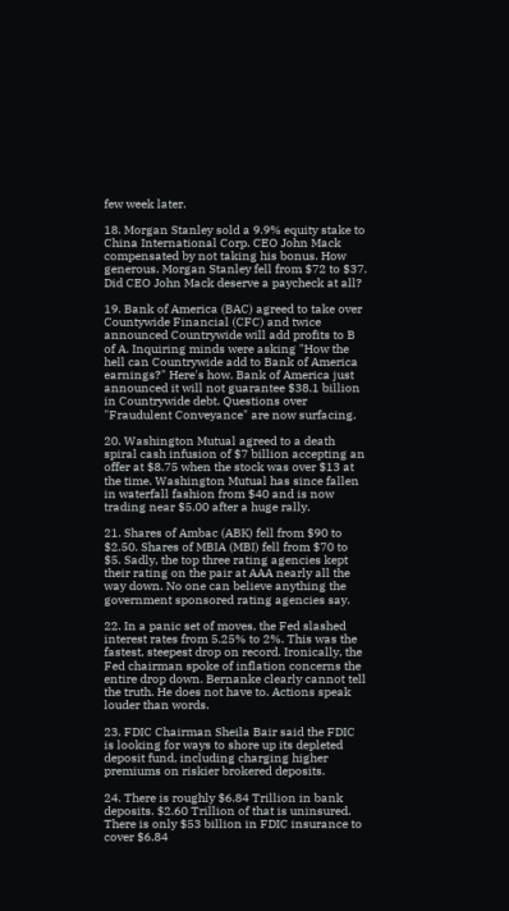few week later.

18. Morgan Stanley sold a 9.9% equity stake to China International Corp. CEO John Mack compensated by not taking his bonus. How generous. Morgan Stanley fell from $72 to $37. Did CEO John Mack deserve a paycheck at all?

19. Bank of America (BAC) agreed to take over Countywide Financial (CFC) and twice announced Countrywide will add profits to B of A. Inquiring minds were asking "How the hell can Countrywide add to Bank of America earnings?" Here's how. Bank of America just announced it will not guarantee $38.1 billion in Countrywide debt. Questions over "Fraudulent Conveyance" are now surfacing.

20. Washington Mutual agreed to a death spiral cash infusion of $7 billion accepting an offer at $8.75 when the stock was over $13 at the time. Washington Mutual has since fallen in waterfall fashion from $40 and is now trading near $5.00 after a huge rally.

21. Shares of Ambac (ABK) fell from $90 to $2.50. Shares of MBIA (MBI) fell from $70 to $5. Sadly, the top three rating agencies kept their rating on the pair at AAA nearly all the way down. No one can believe anything the government sponsored rating agencies say.

22. In a panic set of moves, the Fed slashed interest rates from 5.25% to 2%. This was the fastest, steepest drop on record. Ironically, the Fed chairman spoke of inflation concerns the entire drop down. Bernanke clearly cannot tell the truth. He does not have to. Actions speak louder than words.

23. FDIC Chairman Sheila Bair said the FDIC is looking for ways to shore up its depleted deposit fund, including charging higher premiums on riskier brokered deposits.

24. There is roughly $6.84 Trillion in bank deposits. $2.60 Trillion of that is uninsured. There is only $53 billion in FDIC insurance to cover $6.84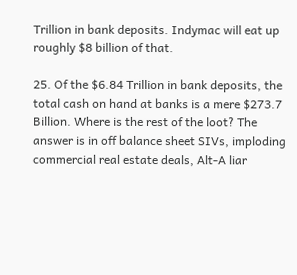Trillion in bank deposits. Indymac will eat up roughly $8 billion of that.

25. Of the $6.84 Trillion in bank deposits, the total cash on hand at banks is a mere $273.7 Billion. Where is the rest of the loot? The answer is in off balance sheet SIVs, imploding commercial real estate deals, Alt-A liar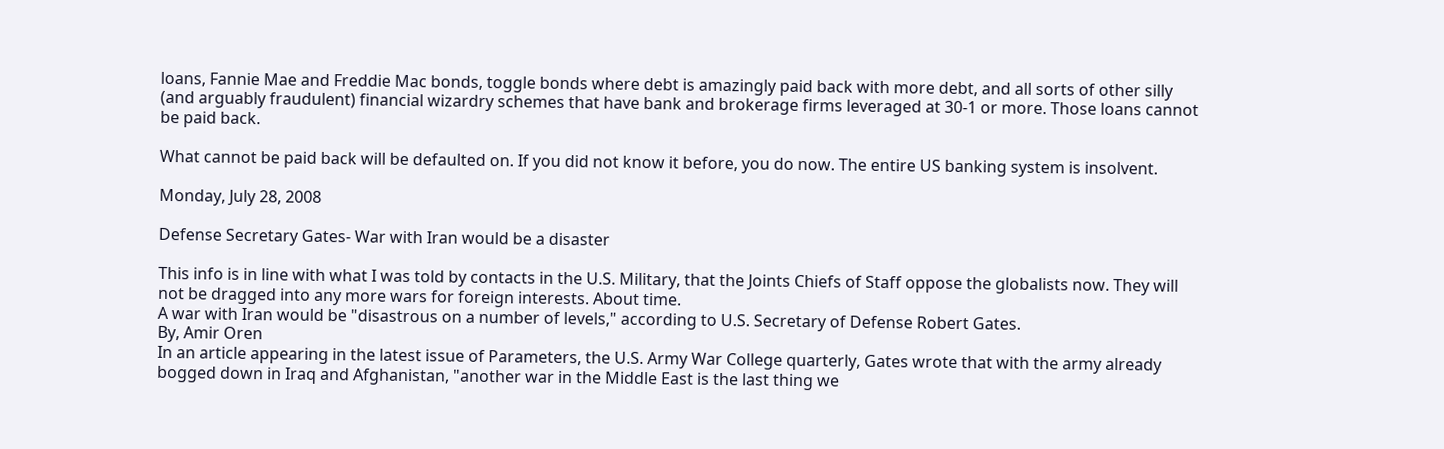loans, Fannie Mae and Freddie Mac bonds, toggle bonds where debt is amazingly paid back with more debt, and all sorts of other silly (and arguably fraudulent) financial wizardry schemes that have bank and brokerage firms leveraged at 30-1 or more. Those loans cannot be paid back.

What cannot be paid back will be defaulted on. If you did not know it before, you do now. The entire US banking system is insolvent.

Monday, July 28, 2008

Defense Secretary Gates- War with Iran would be a disaster

This info is in line with what I was told by contacts in the U.S. Military, that the Joints Chiefs of Staff oppose the globalists now. They will not be dragged into any more wars for foreign interests. About time.
A war with Iran would be "disastrous on a number of levels," according to U.S. Secretary of Defense Robert Gates.
By, Amir Oren
In an article appearing in the latest issue of Parameters, the U.S. Army War College quarterly, Gates wrote that with the army already bogged down in Iraq and Afghanistan, "another war in the Middle East is the last thing we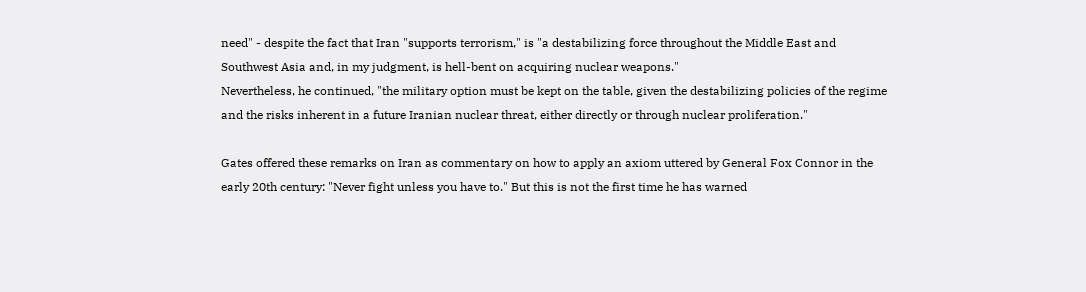need" - despite the fact that Iran "supports terrorism," is "a destabilizing force throughout the Middle East and Southwest Asia and, in my judgment, is hell-bent on acquiring nuclear weapons."
Nevertheless, he continued, "the military option must be kept on the table, given the destabilizing policies of the regime and the risks inherent in a future Iranian nuclear threat, either directly or through nuclear proliferation."

Gates offered these remarks on Iran as commentary on how to apply an axiom uttered by General Fox Connor in the early 20th century: "Never fight unless you have to." But this is not the first time he has warned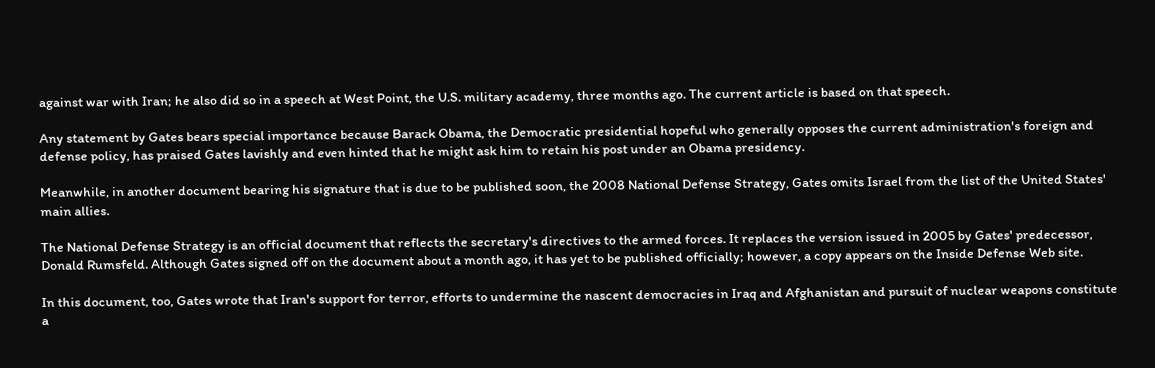against war with Iran; he also did so in a speech at West Point, the U.S. military academy, three months ago. The current article is based on that speech.

Any statement by Gates bears special importance because Barack Obama, the Democratic presidential hopeful who generally opposes the current administration's foreign and defense policy, has praised Gates lavishly and even hinted that he might ask him to retain his post under an Obama presidency.

Meanwhile, in another document bearing his signature that is due to be published soon, the 2008 National Defense Strategy, Gates omits Israel from the list of the United States' main allies.

The National Defense Strategy is an official document that reflects the secretary's directives to the armed forces. It replaces the version issued in 2005 by Gates' predecessor, Donald Rumsfeld. Although Gates signed off on the document about a month ago, it has yet to be published officially; however, a copy appears on the Inside Defense Web site.

In this document, too, Gates wrote that Iran's support for terror, efforts to undermine the nascent democracies in Iraq and Afghanistan and pursuit of nuclear weapons constitute a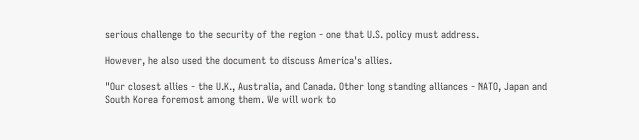serious challenge to the security of the region - one that U.S. policy must address.

However, he also used the document to discuss America's allies.

"Our closest allies - the U.K., Australia, and Canada. Other long standing alliances - NATO, Japan and South Korea foremost among them. We will work to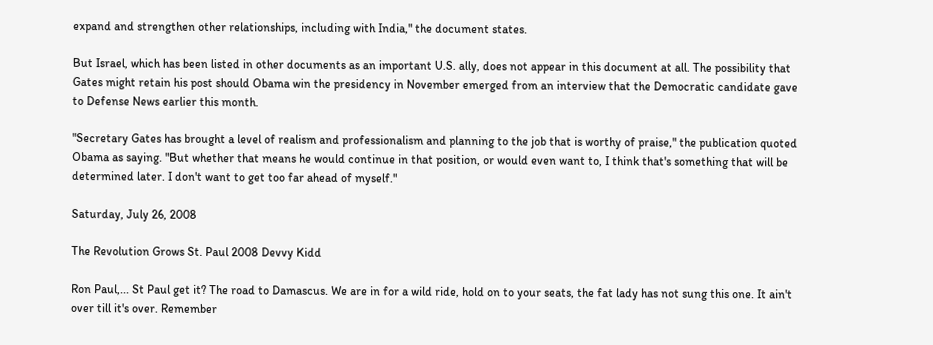expand and strengthen other relationships, including with India," the document states.

But Israel, which has been listed in other documents as an important U.S. ally, does not appear in this document at all. The possibility that Gates might retain his post should Obama win the presidency in November emerged from an interview that the Democratic candidate gave to Defense News earlier this month.

"Secretary Gates has brought a level of realism and professionalism and planning to the job that is worthy of praise," the publication quoted Obama as saying. "But whether that means he would continue in that position, or would even want to, I think that's something that will be determined later. I don't want to get too far ahead of myself."

Saturday, July 26, 2008

The Revolution Grows St. Paul 2008 Devvy Kidd

Ron Paul,... St Paul get it? The road to Damascus. We are in for a wild ride, hold on to your seats, the fat lady has not sung this one. It ain't over till it's over. Remember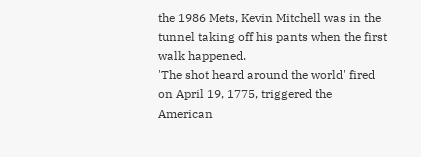the 1986 Mets, Kevin Mitchell was in the tunnel taking off his pants when the first walk happened.
'The shot heard around the world' fired on April 19, 1775, triggered the American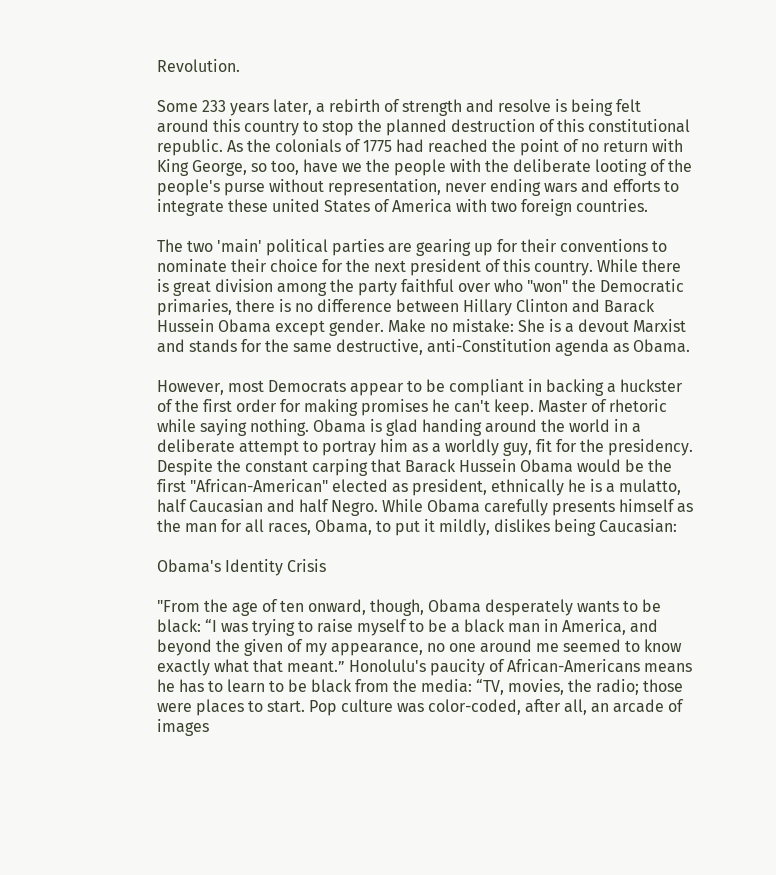Revolution.

Some 233 years later, a rebirth of strength and resolve is being felt around this country to stop the planned destruction of this constitutional republic. As the colonials of 1775 had reached the point of no return with King George, so too, have we the people with the deliberate looting of the people's purse without representation, never ending wars and efforts to integrate these united States of America with two foreign countries.

The two 'main' political parties are gearing up for their conventions to nominate their choice for the next president of this country. While there is great division among the party faithful over who "won" the Democratic primaries, there is no difference between Hillary Clinton and Barack Hussein Obama except gender. Make no mistake: She is a devout Marxist and stands for the same destructive, anti-Constitution agenda as Obama.

However, most Democrats appear to be compliant in backing a huckster of the first order for making promises he can't keep. Master of rhetoric while saying nothing. Obama is glad handing around the world in a deliberate attempt to portray him as a worldly guy, fit for the presidency. Despite the constant carping that Barack Hussein Obama would be the first "African-American" elected as president, ethnically he is a mulatto, half Caucasian and half Negro. While Obama carefully presents himself as the man for all races, Obama, to put it mildly, dislikes being Caucasian:

Obama's Identity Crisis

"From the age of ten onward, though, Obama desperately wants to be black: “I was trying to raise myself to be a black man in America, and beyond the given of my appearance, no one around me seemed to know exactly what that meant.” Honolulu's paucity of African-Americans means he has to learn to be black from the media: “TV, movies, the radio; those were places to start. Pop culture was color-coded, after all, an arcade of images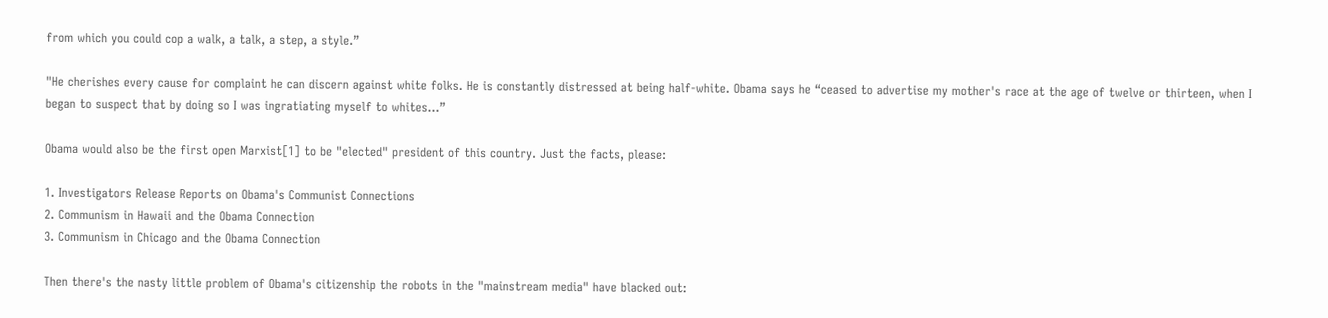from which you could cop a walk, a talk, a step, a style.”

"He cherishes every cause for complaint he can discern against white folks. He is constantly distressed at being half-white. Obama says he “ceased to advertise my mother's race at the age of twelve or thirteen, when I began to suspect that by doing so I was ingratiating myself to whites...”

Obama would also be the first open Marxist[1] to be "elected" president of this country. Just the facts, please:

1. Investigators Release Reports on Obama's Communist Connections
2. Communism in Hawaii and the Obama Connection
3. Communism in Chicago and the Obama Connection

Then there's the nasty little problem of Obama's citizenship the robots in the "mainstream media" have blacked out: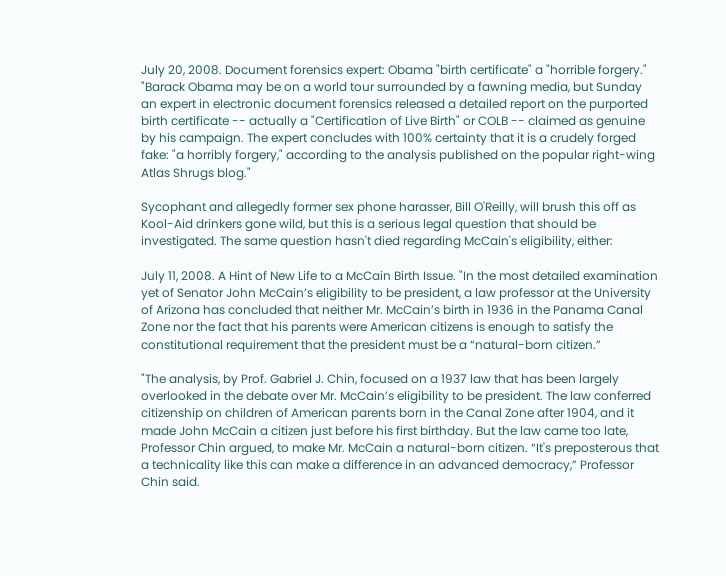July 20, 2008. Document forensics expert: Obama "birth certificate" a "horrible forgery." "Barack Obama may be on a world tour surrounded by a fawning media, but Sunday an expert in electronic document forensics released a detailed report on the purported birth certificate -- actually a "Certification of Live Birth" or COLB -- claimed as genuine by his campaign. The expert concludes with 100% certainty that it is a crudely forged fake: "a horribly forgery," according to the analysis published on the popular right-wing Atlas Shrugs blog."

Sycophant and allegedly former sex phone harasser, Bill O'Reilly, will brush this off as Kool-Aid drinkers gone wild, but this is a serious legal question that should be investigated. The same question hasn't died regarding McCain's eligibility, either:

July 11, 2008. A Hint of New Life to a McCain Birth Issue. "In the most detailed examination yet of Senator John McCain’s eligibility to be president, a law professor at the University of Arizona has concluded that neither Mr. McCain’s birth in 1936 in the Panama Canal Zone nor the fact that his parents were American citizens is enough to satisfy the constitutional requirement that the president must be a “natural-born citizen.”

"The analysis, by Prof. Gabriel J. Chin, focused on a 1937 law that has been largely overlooked in the debate over Mr. McCain’s eligibility to be president. The law conferred citizenship on children of American parents born in the Canal Zone after 1904, and it made John McCain a citizen just before his first birthday. But the law came too late, Professor Chin argued, to make Mr. McCain a natural-born citizen. “It's preposterous that a technicality like this can make a difference in an advanced democracy,” Professor Chin said.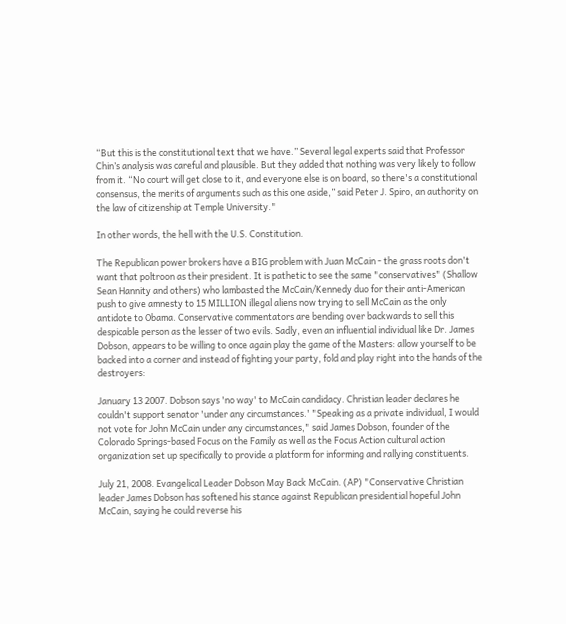“But this is the constitutional text that we have.” Several legal experts said that Professor Chin’s analysis was careful and plausible. But they added that nothing was very likely to follow from it. “No court will get close to it, and everyone else is on board, so there's a constitutional consensus, the merits of arguments such as this one aside,” said Peter J. Spiro, an authority on the law of citizenship at Temple University."

In other words, the hell with the U.S. Constitution.

The Republican power brokers have a BIG problem with Juan McCain - the grass roots don't want that poltroon as their president. It is pathetic to see the same "conservatives" (Shallow Sean Hannity and others) who lambasted the McCain/Kennedy duo for their anti-American push to give amnesty to 15 MILLION illegal aliens now trying to sell McCain as the only antidote to Obama. Conservative commentators are bending over backwards to sell this despicable person as the lesser of two evils. Sadly, even an influential individual like Dr. James Dobson, appears to be willing to once again play the game of the Masters: allow yourself to be backed into a corner and instead of fighting your party, fold and play right into the hands of the destroyers:

January 13 2007. Dobson says 'no way' to McCain candidacy. Christian leader declares he couldn't support senator 'under any circumstances.' "Speaking as a private individual, I would not vote for John McCain under any circumstances," said James Dobson, founder of the Colorado Springs-based Focus on the Family as well as the Focus Action cultural action organization set up specifically to provide a platform for informing and rallying constituents.

July 21, 2008. Evangelical Leader Dobson May Back McCain. (AP) "Conservative Christian leader James Dobson has softened his stance against Republican presidential hopeful John McCain, saying he could reverse his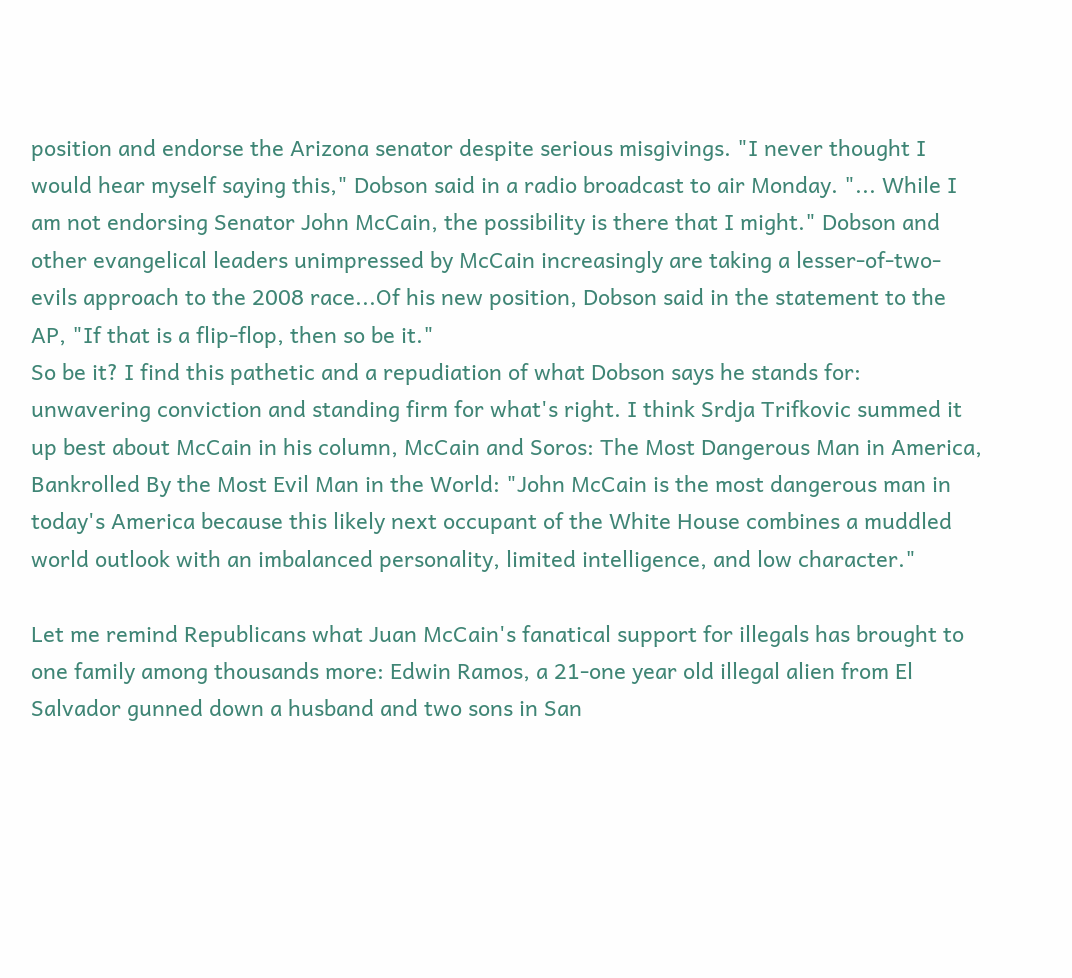position and endorse the Arizona senator despite serious misgivings. "I never thought I would hear myself saying this," Dobson said in a radio broadcast to air Monday. "... While I am not endorsing Senator John McCain, the possibility is there that I might." Dobson and other evangelical leaders unimpressed by McCain increasingly are taking a lesser-of-two-evils approach to the 2008 race...Of his new position, Dobson said in the statement to the AP, "If that is a flip-flop, then so be it."
So be it? I find this pathetic and a repudiation of what Dobson says he stands for: unwavering conviction and standing firm for what's right. I think Srdja Trifkovic summed it up best about McCain in his column, McCain and Soros: The Most Dangerous Man in America, Bankrolled By the Most Evil Man in the World: "John McCain is the most dangerous man in today's America because this likely next occupant of the White House combines a muddled world outlook with an imbalanced personality, limited intelligence, and low character."

Let me remind Republicans what Juan McCain's fanatical support for illegals has brought to one family among thousands more: Edwin Ramos, a 21-one year old illegal alien from El Salvador gunned down a husband and two sons in San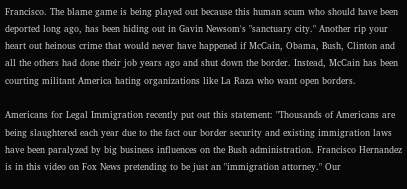Francisco. The blame game is being played out because this human scum who should have been deported long ago, has been hiding out in Gavin Newsom's "sanctuary city." Another rip your heart out heinous crime that would never have happened if McCain, Obama, Bush, Clinton and all the others had done their job years ago and shut down the border. Instead, McCain has been courting militant America hating organizations like La Raza who want open borders.

Americans for Legal Immigration recently put out this statement: "Thousands of Americans are being slaughtered each year due to the fact our border security and existing immigration laws have been paralyzed by big business influences on the Bush administration. Francisco Hernandez is in this video on Fox News pretending to be just an "immigration attorney." Our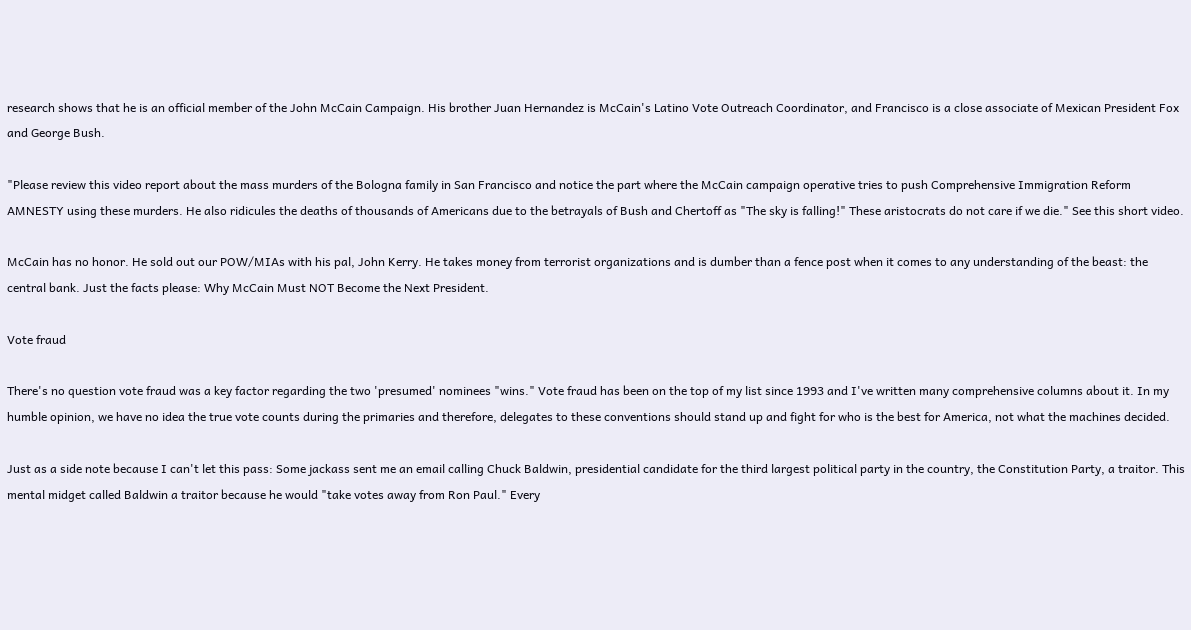research shows that he is an official member of the John McCain Campaign. His brother Juan Hernandez is McCain's Latino Vote Outreach Coordinator, and Francisco is a close associate of Mexican President Fox and George Bush.

"Please review this video report about the mass murders of the Bologna family in San Francisco and notice the part where the McCain campaign operative tries to push Comprehensive Immigration Reform AMNESTY using these murders. He also ridicules the deaths of thousands of Americans due to the betrayals of Bush and Chertoff as "The sky is falling!" These aristocrats do not care if we die." See this short video.

McCain has no honor. He sold out our POW/MIAs with his pal, John Kerry. He takes money from terrorist organizations and is dumber than a fence post when it comes to any understanding of the beast: the central bank. Just the facts please: Why McCain Must NOT Become the Next President.

Vote fraud

There's no question vote fraud was a key factor regarding the two 'presumed' nominees "wins." Vote fraud has been on the top of my list since 1993 and I've written many comprehensive columns about it. In my humble opinion, we have no idea the true vote counts during the primaries and therefore, delegates to these conventions should stand up and fight for who is the best for America, not what the machines decided.

Just as a side note because I can't let this pass: Some jackass sent me an email calling Chuck Baldwin, presidential candidate for the third largest political party in the country, the Constitution Party, a traitor. This mental midget called Baldwin a traitor because he would "take votes away from Ron Paul." Every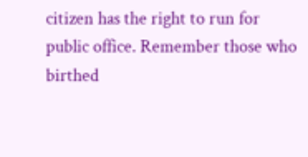citizen has the right to run for public office. Remember those who birthed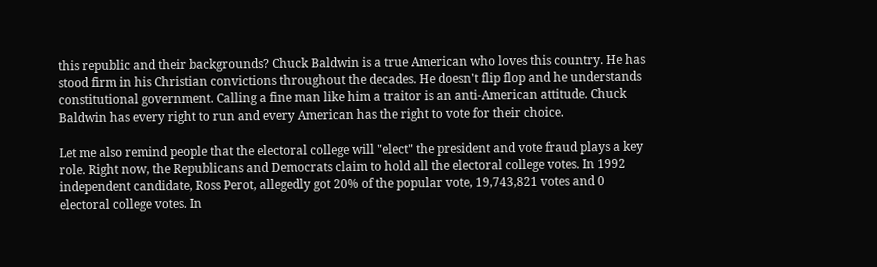this republic and their backgrounds? Chuck Baldwin is a true American who loves this country. He has stood firm in his Christian convictions throughout the decades. He doesn't flip flop and he understands constitutional government. Calling a fine man like him a traitor is an anti-American attitude. Chuck Baldwin has every right to run and every American has the right to vote for their choice.

Let me also remind people that the electoral college will "elect" the president and vote fraud plays a key role. Right now, the Republicans and Democrats claim to hold all the electoral college votes. In 1992 independent candidate, Ross Perot, allegedly got 20% of the popular vote, 19,743,821 votes and 0 electoral college votes. In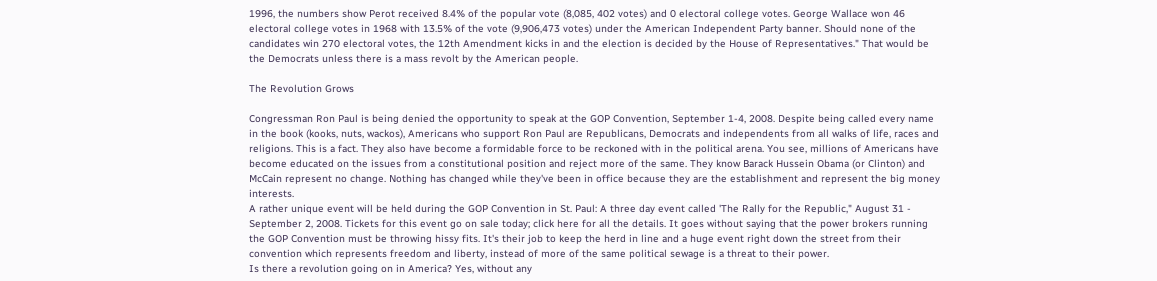1996, the numbers show Perot received 8.4% of the popular vote (8,085, 402 votes) and 0 electoral college votes. George Wallace won 46 electoral college votes in 1968 with 13.5% of the vote (9,906,473 votes) under the American Independent Party banner. Should none of the candidates win 270 electoral votes, the 12th Amendment kicks in and the election is decided by the House of Representatives." That would be the Democrats unless there is a mass revolt by the American people.

The Revolution Grows

Congressman Ron Paul is being denied the opportunity to speak at the GOP Convention, September 1-4, 2008. Despite being called every name in the book (kooks, nuts, wackos), Americans who support Ron Paul are Republicans, Democrats and independents from all walks of life, races and religions. This is a fact. They also have become a formidable force to be reckoned with in the political arena. You see, millions of Americans have become educated on the issues from a constitutional position and reject more of the same. They know Barack Hussein Obama (or Clinton) and McCain represent no change. Nothing has changed while they've been in office because they are the establishment and represent the big money interests.
A rather unique event will be held during the GOP Convention in St. Paul: A three day event called 'The Rally for the Republic," August 31 - September 2, 2008. Tickets for this event go on sale today; click here for all the details. It goes without saying that the power brokers running the GOP Convention must be throwing hissy fits. It's their job to keep the herd in line and a huge event right down the street from their convention which represents freedom and liberty, instead of more of the same political sewage is a threat to their power.
Is there a revolution going on in America? Yes, without any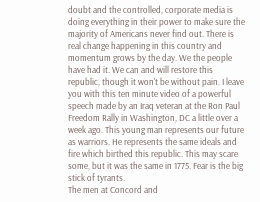doubt and the controlled, corporate media is doing everything in their power to make sure the majority of Americans never find out. There is real change happening in this country and momentum grows by the day. We the people have had it. We can and will restore this republic, though it won't be without pain. I leave you with this ten minute video of a powerful speech made by an Iraq veteran at the Ron Paul Freedom Rally in Washington, DC a little over a week ago. This young man represents our future as warriors. He represents the same ideals and fire which birthed this republic. This may scare some, but it was the same in 1775. Fear is the big stick of tyrants.
The men at Concord and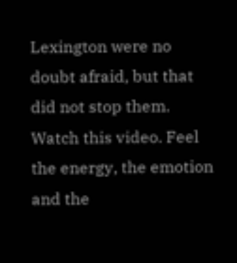Lexington were no doubt afraid, but that did not stop them. Watch this video. Feel the energy, the emotion and the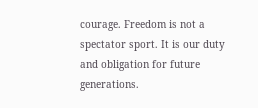courage. Freedom is not a spectator sport. It is our duty and obligation for future generations.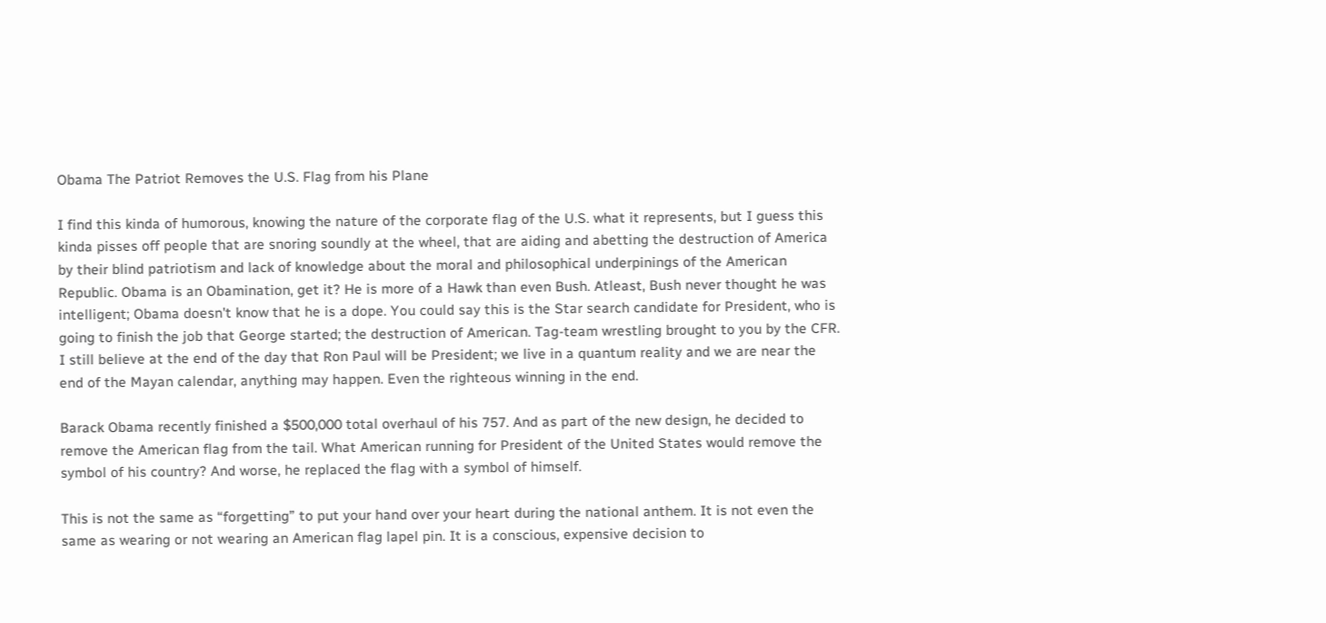Obama The Patriot Removes the U.S. Flag from his Plane

I find this kinda of humorous, knowing the nature of the corporate flag of the U.S. what it represents, but I guess this kinda pisses off people that are snoring soundly at the wheel, that are aiding and abetting the destruction of America by their blind patriotism and lack of knowledge about the moral and philosophical underpinings of the American Republic. Obama is an Obamination, get it? He is more of a Hawk than even Bush. Atleast, Bush never thought he was intelligent; Obama doesn't know that he is a dope. You could say this is the Star search candidate for President, who is going to finish the job that George started; the destruction of American. Tag-team wrestling brought to you by the CFR.
I still believe at the end of the day that Ron Paul will be President; we live in a quantum reality and we are near the end of the Mayan calendar, anything may happen. Even the righteous winning in the end.

Barack Obama recently finished a $500,000 total overhaul of his 757. And as part of the new design, he decided to remove the American flag from the tail. What American running for President of the United States would remove the symbol of his country? And worse, he replaced the flag with a symbol of himself.

This is not the same as “forgetting” to put your hand over your heart during the national anthem. It is not even the same as wearing or not wearing an American flag lapel pin. It is a conscious, expensive decision to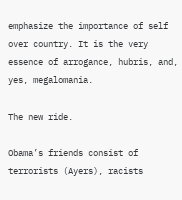emphasize the importance of self over country. It is the very essence of arrogance, hubris, and, yes, megalomania.

The new ride.

Obama’s friends consist of terrorists (Ayers), racists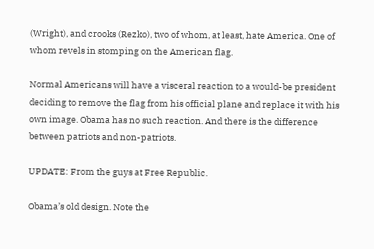(Wright), and crooks (Rezko), two of whom, at least, hate America. One of whom revels in stomping on the American flag.

Normal Americans will have a visceral reaction to a would-be president deciding to remove the flag from his official plane and replace it with his own image. Obama has no such reaction. And there is the difference between patriots and non-patriots.

UPDATE: From the guys at Free Republic.

Obama’s old design. Note the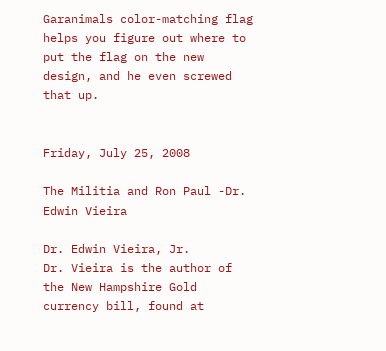Garanimals color-matching flag helps you figure out where to put the flag on the new design, and he even screwed that up.


Friday, July 25, 2008

The Militia and Ron Paul -Dr. Edwin Vieira

Dr. Edwin Vieira, Jr.
Dr. Vieira is the author of the New Hampshire Gold currency bill, found at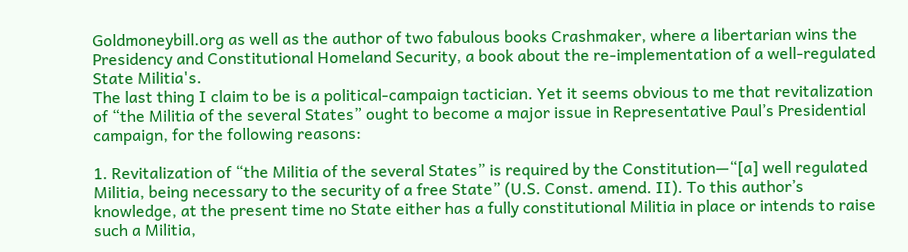Goldmoneybill.org as well as the author of two fabulous books Crashmaker, where a libertarian wins the Presidency and Constitutional Homeland Security, a book about the re-implementation of a well-regulated State Militia's.
The last thing I claim to be is a political-campaign tactician. Yet it seems obvious to me that revitalization of “the Militia of the several States” ought to become a major issue in Representative Paul’s Presidential campaign, for the following reasons:

1. Revitalization of “the Militia of the several States” is required by the Constitution—“[a] well regulated Militia, being necessary to the security of a free State” (U.S. Const. amend. II). To this author’s knowledge, at the present time no State either has a fully constitutional Militia in place or intends to raise such a Militia,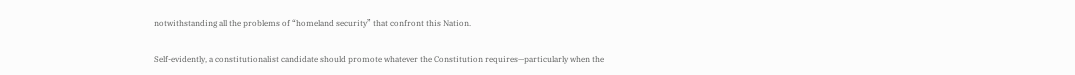notwithstanding all the problems of “homeland security” that confront this Nation.

Self-evidently, a constitutionalist candidate should promote whatever the Constitution requires—particularly when the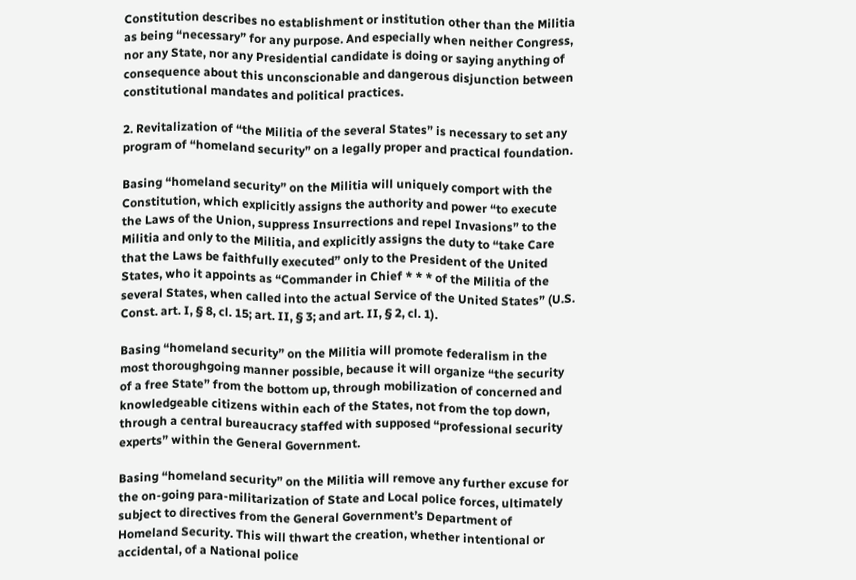Constitution describes no establishment or institution other than the Militia as being “necessary” for any purpose. And especially when neither Congress, nor any State, nor any Presidential candidate is doing or saying anything of consequence about this unconscionable and dangerous disjunction between constitutional mandates and political practices.

2. Revitalization of “the Militia of the several States” is necessary to set any program of “homeland security” on a legally proper and practical foundation.

Basing “homeland security” on the Militia will uniquely comport with the Constitution, which explicitly assigns the authority and power “to execute the Laws of the Union, suppress Insurrections and repel Invasions” to the Militia and only to the Militia, and explicitly assigns the duty to “take Care that the Laws be faithfully executed” only to the President of the United States, who it appoints as “Commander in Chief * * * of the Militia of the several States, when called into the actual Service of the United States” (U.S. Const. art. I, § 8, cl. 15; art. II, § 3; and art. II, § 2, cl. 1).

Basing “homeland security” on the Militia will promote federalism in the most thoroughgoing manner possible, because it will organize “the security of a free State” from the bottom up, through mobilization of concerned and knowledgeable citizens within each of the States, not from the top down, through a central bureaucracy staffed with supposed “professional security experts” within the General Government.

Basing “homeland security” on the Militia will remove any further excuse for the on-going para-militarization of State and Local police forces, ultimately subject to directives from the General Government’s Department of Homeland Security. This will thwart the creation, whether intentional or accidental, of a National police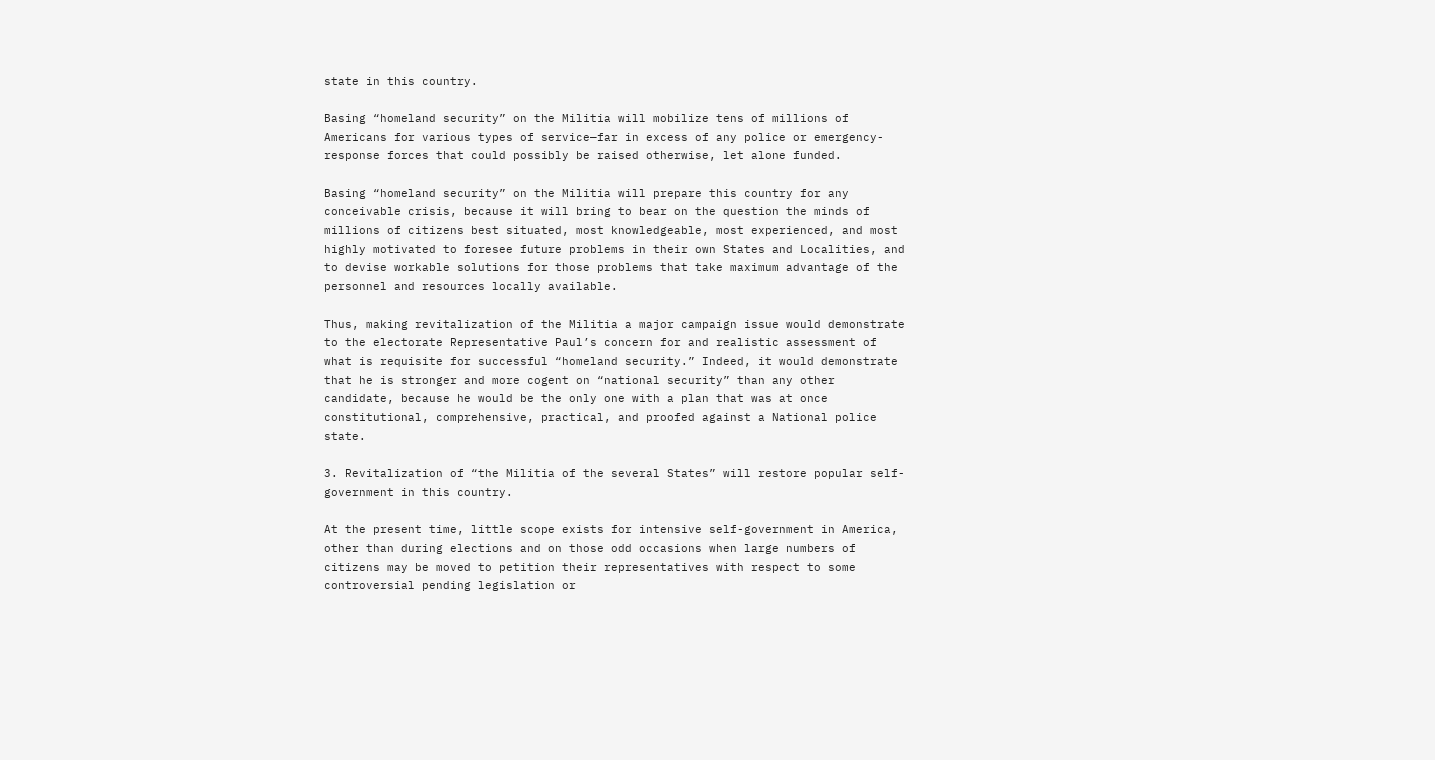state in this country.

Basing “homeland security” on the Militia will mobilize tens of millions of Americans for various types of service—far in excess of any police or emergency-response forces that could possibly be raised otherwise, let alone funded.

Basing “homeland security” on the Militia will prepare this country for any conceivable crisis, because it will bring to bear on the question the minds of millions of citizens best situated, most knowledgeable, most experienced, and most highly motivated to foresee future problems in their own States and Localities, and to devise workable solutions for those problems that take maximum advantage of the personnel and resources locally available.

Thus, making revitalization of the Militia a major campaign issue would demonstrate to the electorate Representative Paul’s concern for and realistic assessment of what is requisite for successful “homeland security.” Indeed, it would demonstrate that he is stronger and more cogent on “national security” than any other candidate, because he would be the only one with a plan that was at once constitutional, comprehensive, practical, and proofed against a National police state.

3. Revitalization of “the Militia of the several States” will restore popular self-government in this country.

At the present time, little scope exists for intensive self-government in America, other than during elections and on those odd occasions when large numbers of citizens may be moved to petition their representatives with respect to some controversial pending legislation or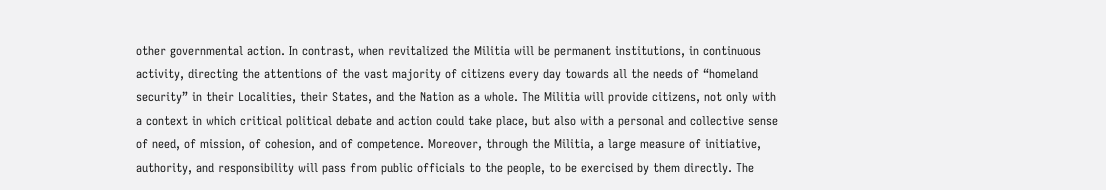other governmental action. In contrast, when revitalized the Militia will be permanent institutions, in continuous activity, directing the attentions of the vast majority of citizens every day towards all the needs of “homeland security” in their Localities, their States, and the Nation as a whole. The Militia will provide citizens, not only with a context in which critical political debate and action could take place, but also with a personal and collective sense of need, of mission, of cohesion, and of competence. Moreover, through the Militia, a large measure of initiative, authority, and responsibility will pass from public officials to the people, to be exercised by them directly. The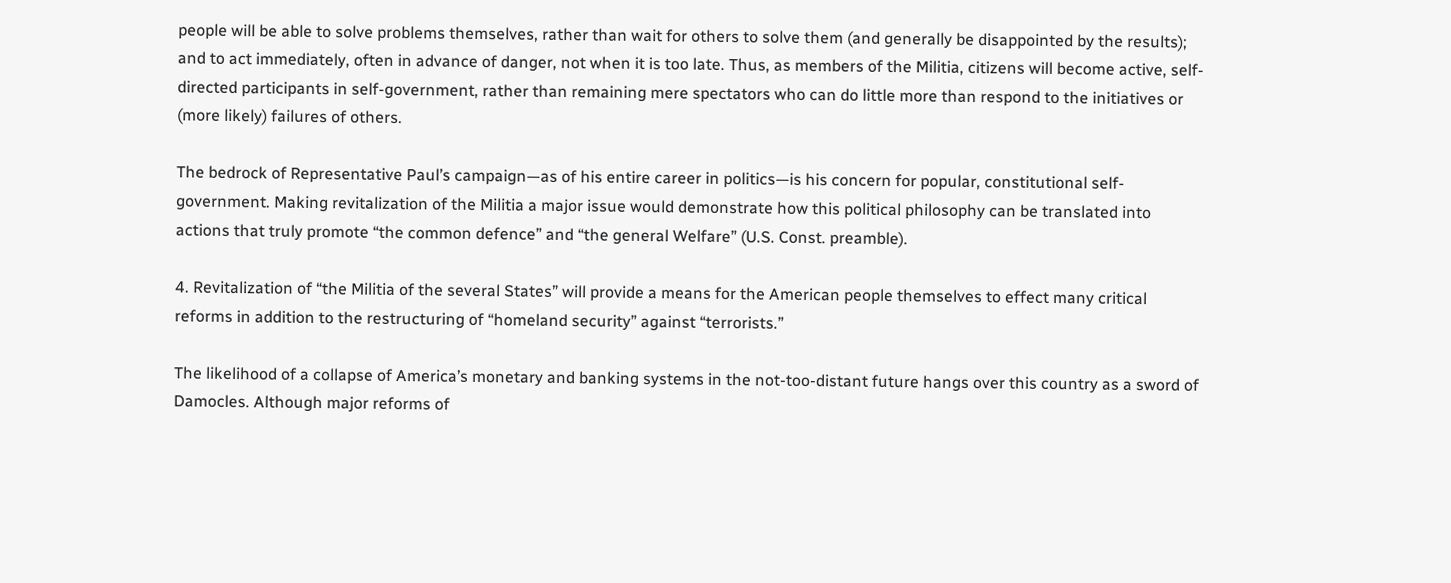people will be able to solve problems themselves, rather than wait for others to solve them (and generally be disappointed by the results); and to act immediately, often in advance of danger, not when it is too late. Thus, as members of the Militia, citizens will become active, self-directed participants in self-government, rather than remaining mere spectators who can do little more than respond to the initiatives or (more likely) failures of others.

The bedrock of Representative Paul’s campaign—as of his entire career in politics—is his concern for popular, constitutional self-government. Making revitalization of the Militia a major issue would demonstrate how this political philosophy can be translated into actions that truly promote “the common defence” and “the general Welfare” (U.S. Const. preamble).

4. Revitalization of “the Militia of the several States” will provide a means for the American people themselves to effect many critical reforms in addition to the restructuring of “homeland security” against “terrorists.”

The likelihood of a collapse of America’s monetary and banking systems in the not-too-distant future hangs over this country as a sword of Damocles. Although major reforms of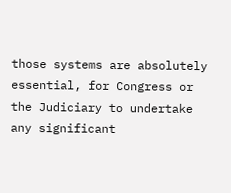those systems are absolutely essential, for Congress or the Judiciary to undertake any significant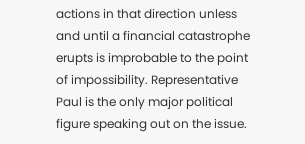actions in that direction unless and until a financial catastrophe erupts is improbable to the point of impossibility. Representative Paul is the only major political figure speaking out on the issue.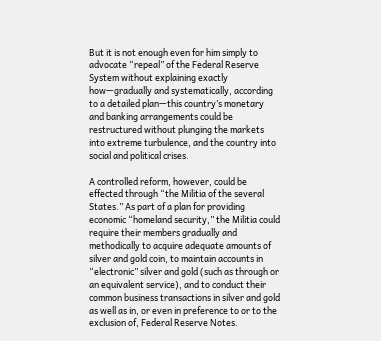But it is not enough even for him simply to advocate “repeal” of the Federal Reserve System without explaining exactly how—gradually and systematically, according to a detailed plan—this country’s monetary and banking arrangements could be restructured without plunging the markets into extreme turbulence, and the country into social and political crises.

A controlled reform, however, could be effected through “the Militia of the several States.” As part of a plan for providing economic “homeland security,” the Militia could require their members gradually and methodically to acquire adequate amounts of silver and gold coin, to maintain accounts in “electronic” silver and gold (such as through or an equivalent service), and to conduct their common business transactions in silver and gold as well as in, or even in preference to or to the exclusion of, Federal Reserve Notes.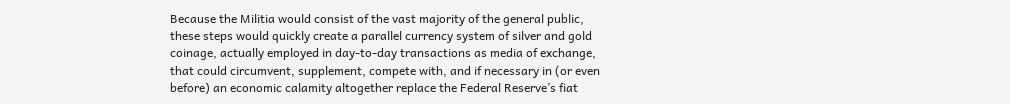Because the Militia would consist of the vast majority of the general public, these steps would quickly create a parallel currency system of silver and gold coinage, actually employed in day-to-day transactions as media of exchange, that could circumvent, supplement, compete with, and if necessary in (or even before) an economic calamity altogether replace the Federal Reserve’s fiat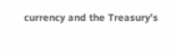currency and the Treasury’s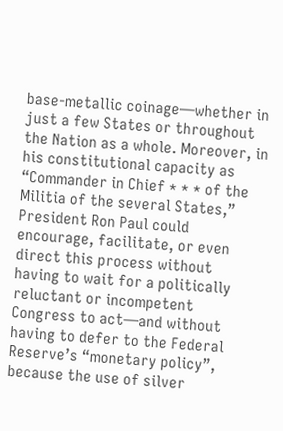base-metallic coinage—whether in just a few States or throughout the Nation as a whole. Moreover, in his constitutional capacity as “Commander in Chief * * * of the Militia of the several States,” President Ron Paul could encourage, facilitate, or even direct this process without having to wait for a politically reluctant or incompetent Congress to act—and without having to defer to the Federal Reserve’s “monetary policy”, because the use of silver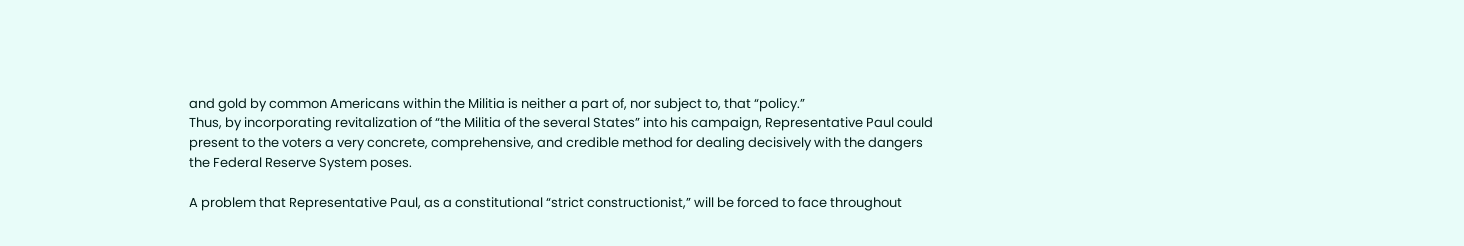and gold by common Americans within the Militia is neither a part of, nor subject to, that “policy.”
Thus, by incorporating revitalization of “the Militia of the several States” into his campaign, Representative Paul could present to the voters a very concrete, comprehensive, and credible method for dealing decisively with the dangers the Federal Reserve System poses.

A problem that Representative Paul, as a constitutional “strict constructionist,” will be forced to face throughout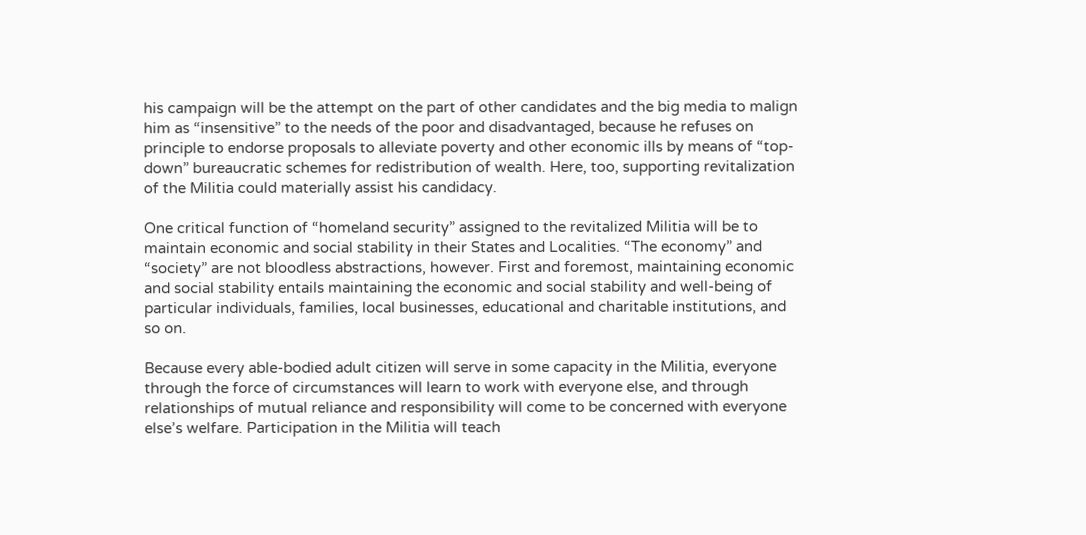his campaign will be the attempt on the part of other candidates and the big media to malign him as “insensitive” to the needs of the poor and disadvantaged, because he refuses on principle to endorse proposals to alleviate poverty and other economic ills by means of “top-down” bureaucratic schemes for redistribution of wealth. Here, too, supporting revitalization of the Militia could materially assist his candidacy.

One critical function of “homeland security” assigned to the revitalized Militia will be to maintain economic and social stability in their States and Localities. “The economy” and “society” are not bloodless abstractions, however. First and foremost, maintaining economic and social stability entails maintaining the economic and social stability and well-being of particular individuals, families, local businesses, educational and charitable institutions, and so on.

Because every able-bodied adult citizen will serve in some capacity in the Militia, everyone through the force of circumstances will learn to work with everyone else, and through relationships of mutual reliance and responsibility will come to be concerned with everyone else’s welfare. Participation in the Militia will teach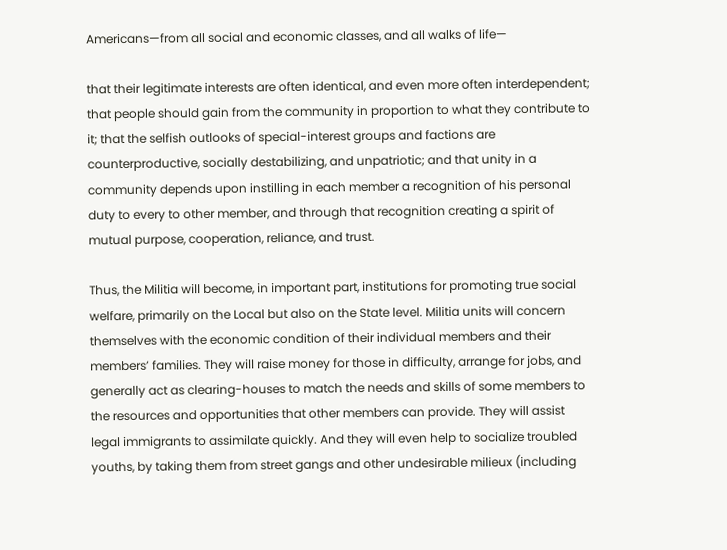Americans—from all social and economic classes, and all walks of life—

that their legitimate interests are often identical, and even more often interdependent; that people should gain from the community in proportion to what they contribute to it; that the selfish outlooks of special-interest groups and factions are counterproductive, socially destabilizing, and unpatriotic; and that unity in a community depends upon instilling in each member a recognition of his personal duty to every to other member, and through that recognition creating a spirit of mutual purpose, cooperation, reliance, and trust.

Thus, the Militia will become, in important part, institutions for promoting true social welfare, primarily on the Local but also on the State level. Militia units will concern themselves with the economic condition of their individual members and their members’ families. They will raise money for those in difficulty, arrange for jobs, and generally act as clearing-houses to match the needs and skills of some members to the resources and opportunities that other members can provide. They will assist legal immigrants to assimilate quickly. And they will even help to socialize troubled youths, by taking them from street gangs and other undesirable milieux (including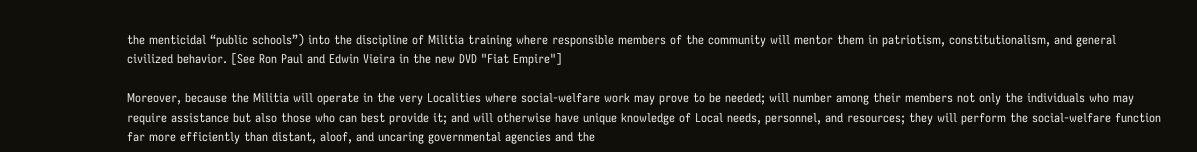the menticidal “public schools”) into the discipline of Militia training where responsible members of the community will mentor them in patriotism, constitutionalism, and general civilized behavior. [See Ron Paul and Edwin Vieira in the new DVD "Fiat Empire"]

Moreover, because the Militia will operate in the very Localities where social-welfare work may prove to be needed; will number among their members not only the individuals who may require assistance but also those who can best provide it; and will otherwise have unique knowledge of Local needs, personnel, and resources; they will perform the social-welfare function far more efficiently than distant, aloof, and uncaring governmental agencies and the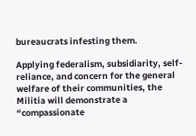bureaucrats infesting them.

Applying federalism, subsidiarity, self-reliance, and concern for the general welfare of their communities, the Militia will demonstrate a “compassionate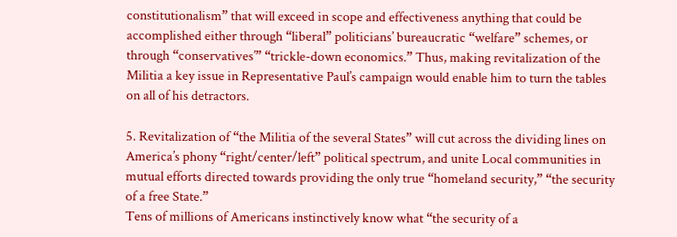constitutionalism” that will exceed in scope and effectiveness anything that could be accomplished either through “liberal” politicians’ bureaucratic “welfare” schemes, or through “conservatives’” “trickle-down economics.” Thus, making revitalization of the Militia a key issue in Representative Paul’s campaign would enable him to turn the tables on all of his detractors.

5. Revitalization of “the Militia of the several States” will cut across the dividing lines on America’s phony “right/center/left” political spectrum, and unite Local communities in mutual efforts directed towards providing the only true “homeland security,” “the security of a free State.”
Tens of millions of Americans instinctively know what “the security of a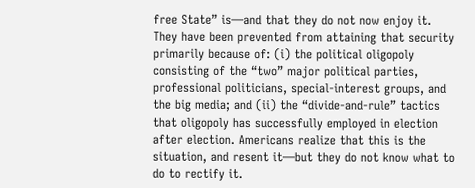free State” is—and that they do not now enjoy it. They have been prevented from attaining that security primarily because of: (i) the political oligopoly consisting of the “two” major political parties, professional politicians, special-interest groups, and the big media; and (ii) the “divide-and-rule” tactics that oligopoly has successfully employed in election after election. Americans realize that this is the situation, and resent it—but they do not know what to do to rectify it.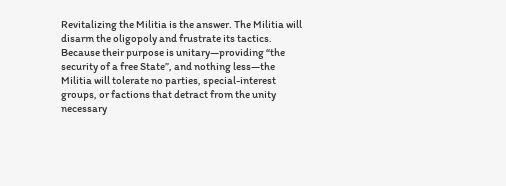Revitalizing the Militia is the answer. The Militia will disarm the oligopoly and frustrate its tactics. Because their purpose is unitary—providing “the security of a free State”, and nothing less—the Militia will tolerate no parties, special-interest groups, or factions that detract from the unity necessary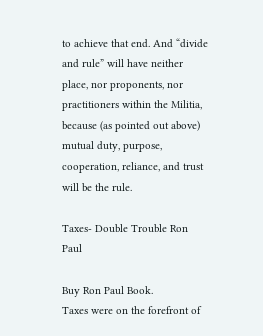to achieve that end. And “divide and rule” will have neither place, nor proponents, nor practitioners within the Militia, because (as pointed out above) mutual duty, purpose, cooperation, reliance, and trust will be the rule.

Taxes- Double Trouble Ron Paul

Buy Ron Paul Book.
Taxes were on the forefront of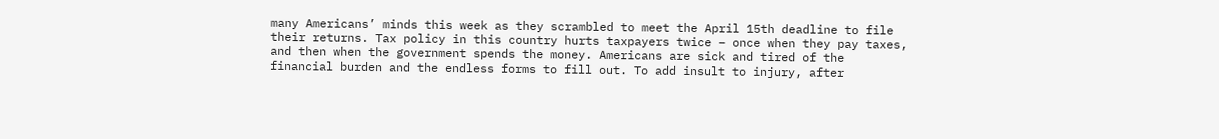many Americans’ minds this week as they scrambled to meet the April 15th deadline to file their returns. Tax policy in this country hurts taxpayers twice – once when they pay taxes, and then when the government spends the money. Americans are sick and tired of the financial burden and the endless forms to fill out. To add insult to injury, after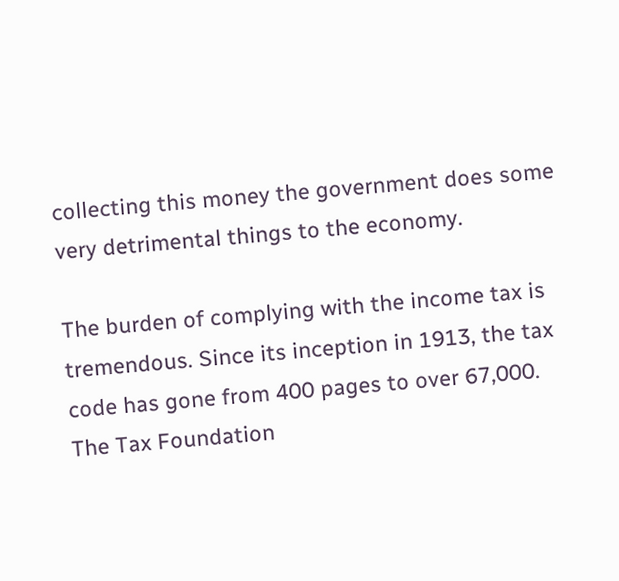collecting this money the government does some very detrimental things to the economy.

The burden of complying with the income tax is tremendous. Since its inception in 1913, the tax code has gone from 400 pages to over 67,000. The Tax Foundation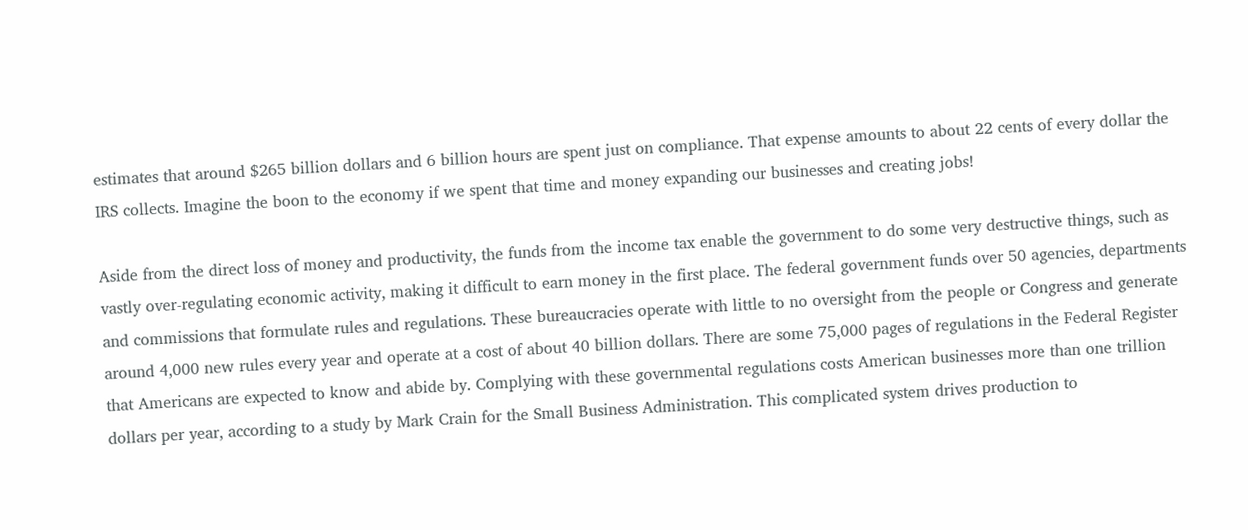estimates that around $265 billion dollars and 6 billion hours are spent just on compliance. That expense amounts to about 22 cents of every dollar the IRS collects. Imagine the boon to the economy if we spent that time and money expanding our businesses and creating jobs!

Aside from the direct loss of money and productivity, the funds from the income tax enable the government to do some very destructive things, such as vastly over-regulating economic activity, making it difficult to earn money in the first place. The federal government funds over 50 agencies, departments and commissions that formulate rules and regulations. These bureaucracies operate with little to no oversight from the people or Congress and generate around 4,000 new rules every year and operate at a cost of about 40 billion dollars. There are some 75,000 pages of regulations in the Federal Register that Americans are expected to know and abide by. Complying with these governmental regulations costs American businesses more than one trillion dollars per year, according to a study by Mark Crain for the Small Business Administration. This complicated system drives production to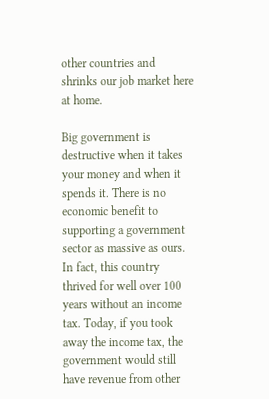other countries and shrinks our job market here at home.

Big government is destructive when it takes your money and when it spends it. There is no economic benefit to supporting a government sector as massive as ours. In fact, this country thrived for well over 100 years without an income tax. Today, if you took away the income tax, the government would still have revenue from other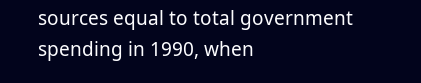sources equal to total government spending in 1990, when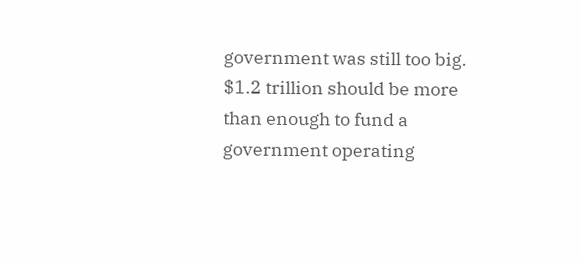government was still too big. $1.2 trillion should be more than enough to fund a government operating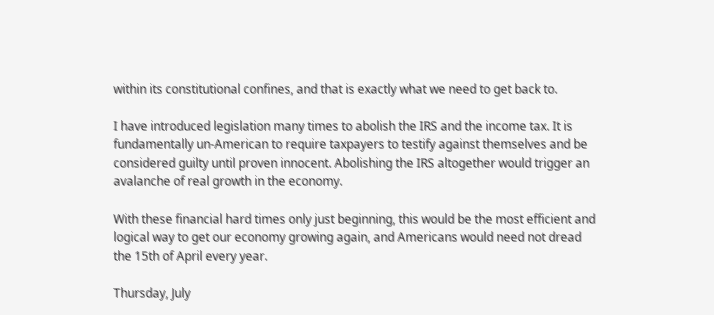within its constitutional confines, and that is exactly what we need to get back to.

I have introduced legislation many times to abolish the IRS and the income tax. It is fundamentally un-American to require taxpayers to testify against themselves and be considered guilty until proven innocent. Abolishing the IRS altogether would trigger an avalanche of real growth in the economy.

With these financial hard times only just beginning, this would be the most efficient and logical way to get our economy growing again, and Americans would need not dread the 15th of April every year.

Thursday, July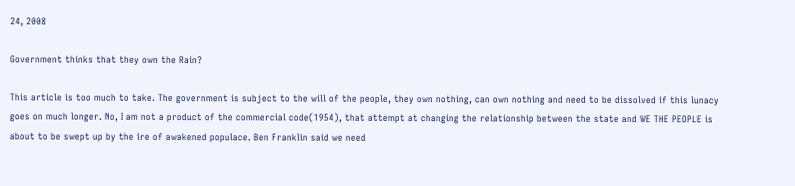24, 2008

Government thinks that they own the Rain?

This article is too much to take. The government is subject to the will of the people, they own nothing, can own nothing and need to be dissolved if this lunacy goes on much longer. No, I am not a product of the commercial code(1954), that attempt at changing the relationship between the state and WE THE PEOPLE is about to be swept up by the ire of awakened populace. Ben Franklin said we need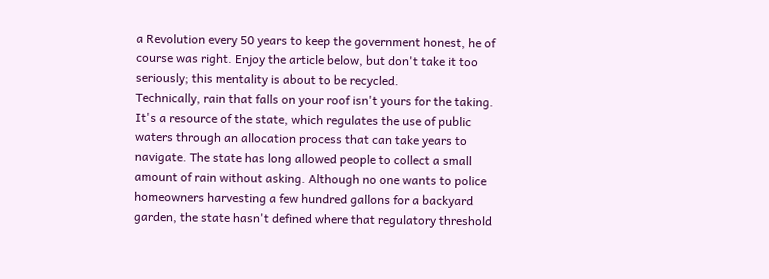a Revolution every 50 years to keep the government honest, he of course was right. Enjoy the article below, but don't take it too seriously; this mentality is about to be recycled.
Technically, rain that falls on your roof isn't yours for the taking. It's a resource of the state, which regulates the use of public waters through an allocation process that can take years to navigate. The state has long allowed people to collect a small amount of rain without asking. Although no one wants to police homeowners harvesting a few hundred gallons for a backyard garden, the state hasn't defined where that regulatory threshold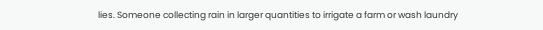lies. Someone collecting rain in larger quantities to irrigate a farm or wash laundry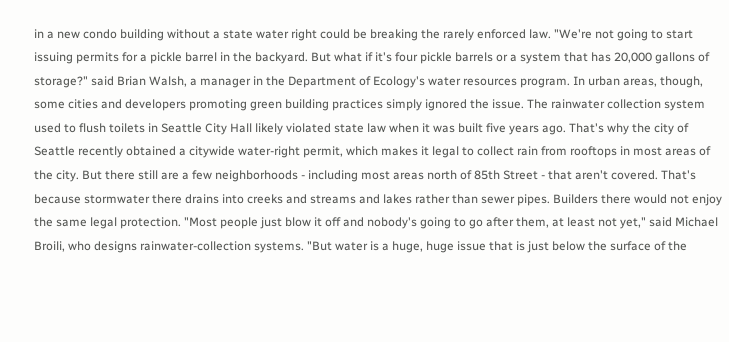in a new condo building without a state water right could be breaking the rarely enforced law. "We're not going to start issuing permits for a pickle barrel in the backyard. But what if it's four pickle barrels or a system that has 20,000 gallons of storage?" said Brian Walsh, a manager in the Department of Ecology's water resources program. In urban areas, though, some cities and developers promoting green building practices simply ignored the issue. The rainwater collection system used to flush toilets in Seattle City Hall likely violated state law when it was built five years ago. That's why the city of Seattle recently obtained a citywide water-right permit, which makes it legal to collect rain from rooftops in most areas of the city. But there still are a few neighborhoods - including most areas north of 85th Street - that aren't covered. That's because stormwater there drains into creeks and streams and lakes rather than sewer pipes. Builders there would not enjoy the same legal protection. "Most people just blow it off and nobody's going to go after them, at least not yet," said Michael Broili, who designs rainwater-collection systems. "But water is a huge, huge issue that is just below the surface of the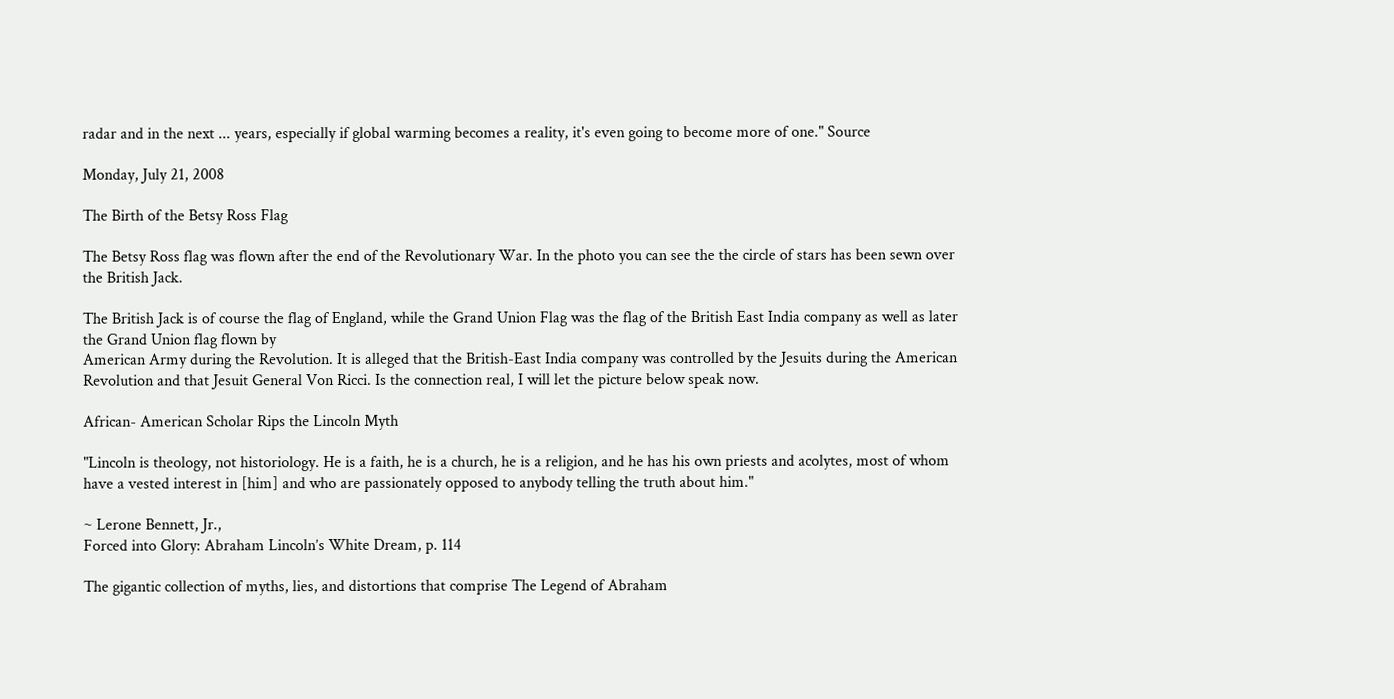radar and in the next ... years, especially if global warming becomes a reality, it's even going to become more of one." Source

Monday, July 21, 2008

The Birth of the Betsy Ross Flag

The Betsy Ross flag was flown after the end of the Revolutionary War. In the photo you can see the the circle of stars has been sewn over the British Jack.

The British Jack is of course the flag of England, while the Grand Union Flag was the flag of the British East India company as well as later the Grand Union flag flown by
American Army during the Revolution. It is alleged that the British-East India company was controlled by the Jesuits during the American Revolution and that Jesuit General Von Ricci. Is the connection real, I will let the picture below speak now.

African- American Scholar Rips the Lincoln Myth

"Lincoln is theology, not historiology. He is a faith, he is a church, he is a religion, and he has his own priests and acolytes, most of whom have a vested interest in [him] and who are passionately opposed to anybody telling the truth about him."

~ Lerone Bennett, Jr.,
Forced into Glory: Abraham Lincoln’s White Dream, p. 114

The gigantic collection of myths, lies, and distortions that comprise The Legend of Abraham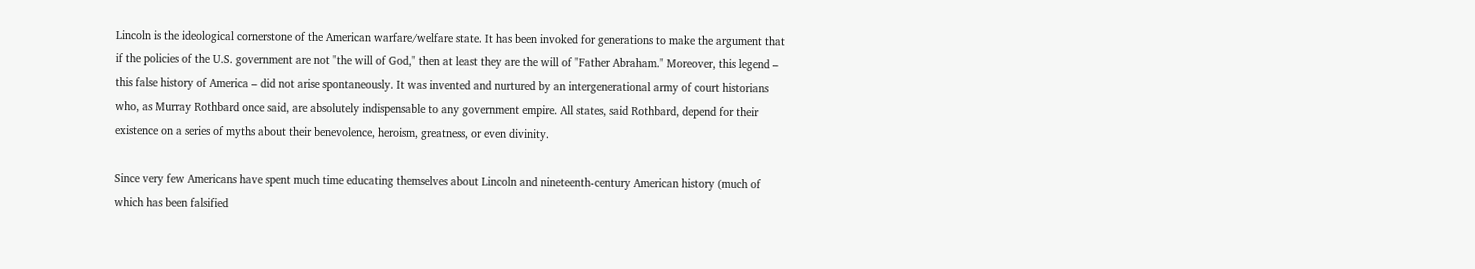Lincoln is the ideological cornerstone of the American warfare/welfare state. It has been invoked for generations to make the argument that if the policies of the U.S. government are not "the will of God," then at least they are the will of "Father Abraham." Moreover, this legend – this false history of America – did not arise spontaneously. It was invented and nurtured by an intergenerational army of court historians who, as Murray Rothbard once said, are absolutely indispensable to any government empire. All states, said Rothbard, depend for their existence on a series of myths about their benevolence, heroism, greatness, or even divinity.

Since very few Americans have spent much time educating themselves about Lincoln and nineteenth-century American history (much of which has been falsified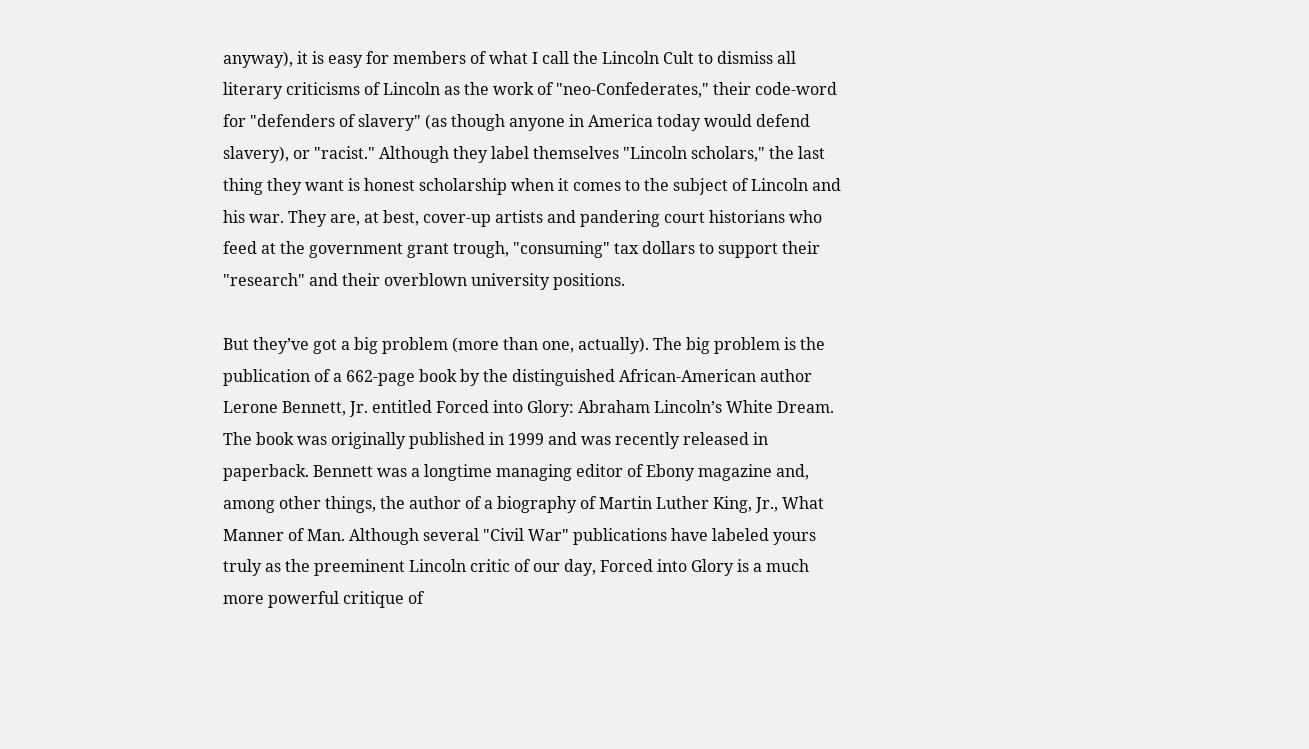anyway), it is easy for members of what I call the Lincoln Cult to dismiss all literary criticisms of Lincoln as the work of "neo-Confederates," their code-word for "defenders of slavery" (as though anyone in America today would defend slavery), or "racist." Although they label themselves "Lincoln scholars," the last thing they want is honest scholarship when it comes to the subject of Lincoln and his war. They are, at best, cover-up artists and pandering court historians who feed at the government grant trough, "consuming" tax dollars to support their "research" and their overblown university positions.

But they’ve got a big problem (more than one, actually). The big problem is the publication of a 662-page book by the distinguished African-American author Lerone Bennett, Jr. entitled Forced into Glory: Abraham Lincoln’s White Dream. The book was originally published in 1999 and was recently released in paperback. Bennett was a longtime managing editor of Ebony magazine and, among other things, the author of a biography of Martin Luther King, Jr., What Manner of Man. Although several "Civil War" publications have labeled yours truly as the preeminent Lincoln critic of our day, Forced into Glory is a much more powerful critique of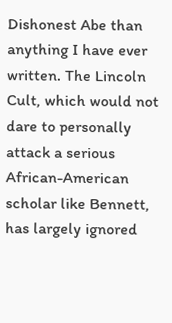Dishonest Abe than anything I have ever written. The Lincoln Cult, which would not dare to personally attack a serious African-American scholar like Bennett, has largely ignored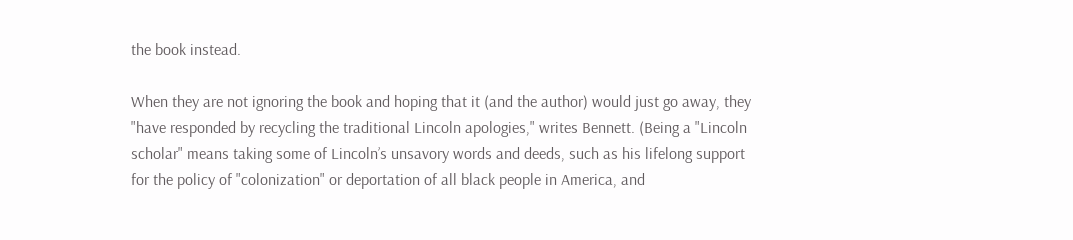the book instead.

When they are not ignoring the book and hoping that it (and the author) would just go away, they "have responded by recycling the traditional Lincoln apologies," writes Bennett. (Being a "Lincoln scholar" means taking some of Lincoln’s unsavory words and deeds, such as his lifelong support for the policy of "colonization" or deportation of all black people in America, and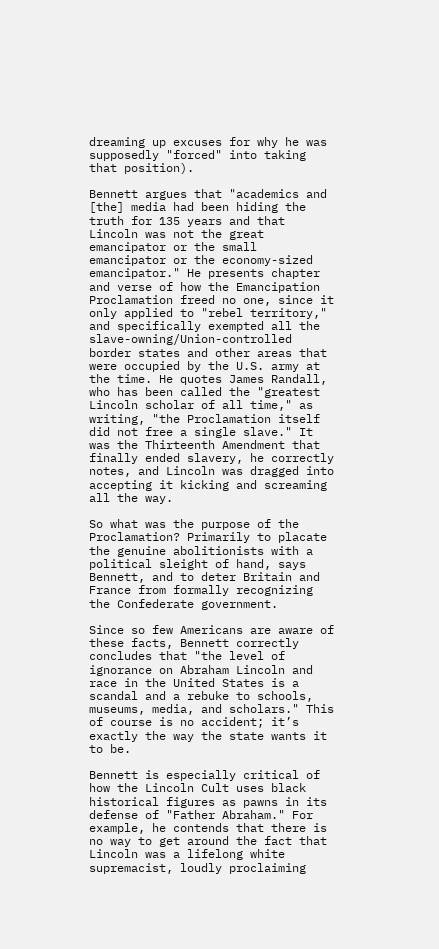dreaming up excuses for why he was supposedly "forced" into taking that position).

Bennett argues that "academics and [the] media had been hiding the truth for 135 years and that Lincoln was not the great emancipator or the small emancipator or the economy-sized emancipator." He presents chapter and verse of how the Emancipation Proclamation freed no one, since it only applied to "rebel territory," and specifically exempted all the slave-owning/Union-controlled border states and other areas that were occupied by the U.S. army at the time. He quotes James Randall, who has been called the "greatest Lincoln scholar of all time," as writing, "the Proclamation itself did not free a single slave." It was the Thirteenth Amendment that finally ended slavery, he correctly notes, and Lincoln was dragged into accepting it kicking and screaming all the way.

So what was the purpose of the Proclamation? Primarily to placate the genuine abolitionists with a political sleight of hand, says Bennett, and to deter Britain and France from formally recognizing the Confederate government.

Since so few Americans are aware of these facts, Bennett correctly concludes that "the level of ignorance on Abraham Lincoln and race in the United States is a scandal and a rebuke to schools, museums, media, and scholars." This of course is no accident; it’s exactly the way the state wants it to be.

Bennett is especially critical of how the Lincoln Cult uses black historical figures as pawns in its defense of "Father Abraham." For example, he contends that there is no way to get around the fact that Lincoln was a lifelong white supremacist, loudly proclaiming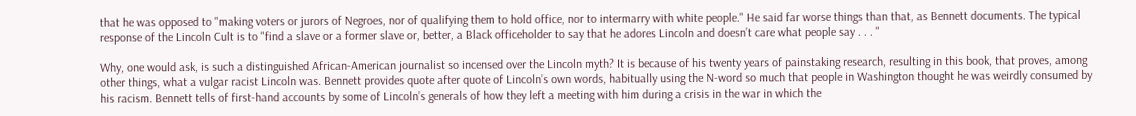that he was opposed to "making voters or jurors of Negroes, nor of qualifying them to hold office, nor to intermarry with white people." He said far worse things than that, as Bennett documents. The typical response of the Lincoln Cult is to "find a slave or a former slave or, better, a Black officeholder to say that he adores Lincoln and doesn’t care what people say . . . "

Why, one would ask, is such a distinguished African-American journalist so incensed over the Lincoln myth? It is because of his twenty years of painstaking research, resulting in this book, that proves, among other things, what a vulgar racist Lincoln was. Bennett provides quote after quote of Lincoln’s own words, habitually using the N-word so much that people in Washington thought he was weirdly consumed by his racism. Bennett tells of first-hand accounts by some of Lincoln’s generals of how they left a meeting with him during a crisis in the war in which the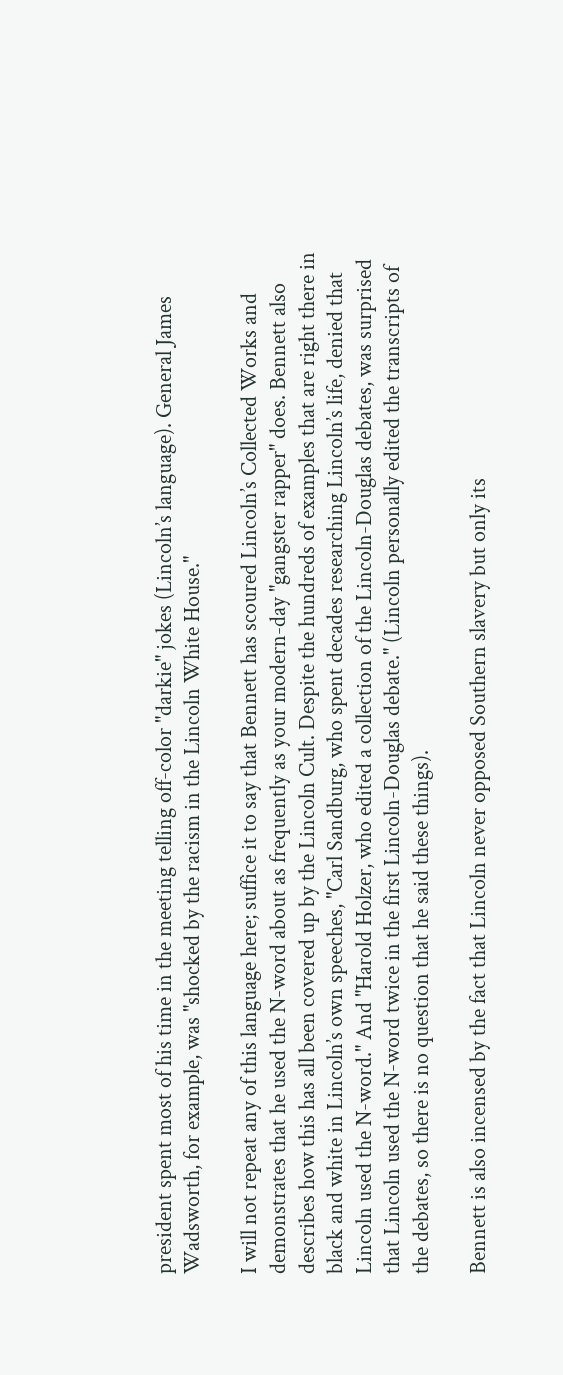president spent most of his time in the meeting telling off-color "darkie" jokes (Lincoln’s language). General James Wadsworth, for example, was "shocked by the racism in the Lincoln White House."

I will not repeat any of this language here; suffice it to say that Bennett has scoured Lincoln’s Collected Works and demonstrates that he used the N-word about as frequently as your modern-day "gangster rapper" does. Bennett also describes how this has all been covered up by the Lincoln Cult. Despite the hundreds of examples that are right there in black and white in Lincoln’s own speeches, "Carl Sandburg, who spent decades researching Lincoln’s life, denied that Lincoln used the N-word." And "Harold Holzer, who edited a collection of the Lincoln-Douglas debates, was surprised that Lincoln used the N-word twice in the first Lincoln-Douglas debate." (Lincoln personally edited the transcripts of the debates, so there is no question that he said these things).

Bennett is also incensed by the fact that Lincoln never opposed Southern slavery but only its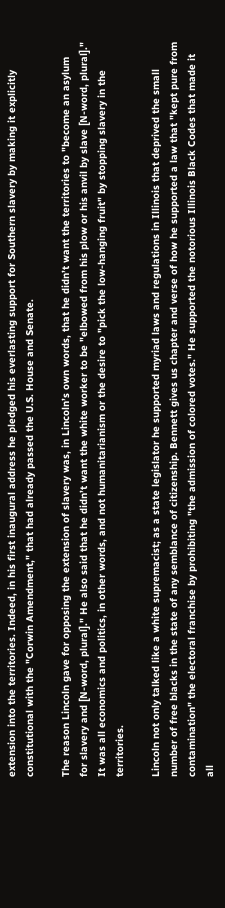extension into the territories. Indeed, in his first inaugural address he pledged his everlasting support for Southern slavery by making it explicitly constitutional with the "Corwin Amendment," that had already passed the U.S. House and Senate.

The reason Lincoln gave for opposing the extension of slavery was, in Lincoln’s own words, that he didn’t want the territories to "become an asylum for slavery and [N-word, plural]." He also said that he didn’t want the white worker to be "elbowed from his plow or his anvil by slave [N-word, plural]." It was all economics and politics, in other words, and not humanitarianism or the desire to "pick the low-hanging fruit" by stopping slavery in the territories.

Lincoln not only talked like a white supremacist; as a state legislator he supported myriad laws and regulations in Illinois that deprived the small number of free blacks in the state of any semblance of citizenship. Bennett gives us chapter and verse of how he supported a law that "kept pure from contamination" the electoral franchise by prohibiting "the admission of colored votes." He supported the notorious Illinois Black Codes that made it all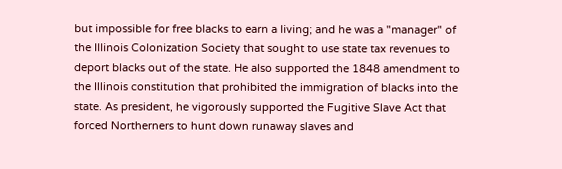but impossible for free blacks to earn a living; and he was a "manager" of the Illinois Colonization Society that sought to use state tax revenues to deport blacks out of the state. He also supported the 1848 amendment to the Illinois constitution that prohibited the immigration of blacks into the state. As president, he vigorously supported the Fugitive Slave Act that forced Northerners to hunt down runaway slaves and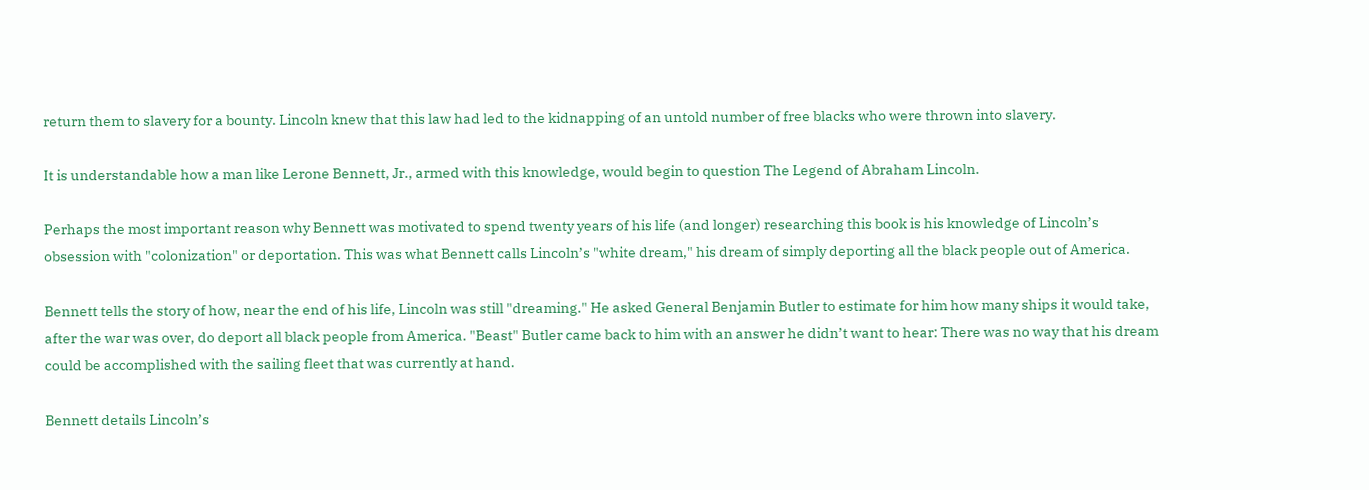return them to slavery for a bounty. Lincoln knew that this law had led to the kidnapping of an untold number of free blacks who were thrown into slavery.

It is understandable how a man like Lerone Bennett, Jr., armed with this knowledge, would begin to question The Legend of Abraham Lincoln.

Perhaps the most important reason why Bennett was motivated to spend twenty years of his life (and longer) researching this book is his knowledge of Lincoln’s obsession with "colonization" or deportation. This was what Bennett calls Lincoln’s "white dream," his dream of simply deporting all the black people out of America.

Bennett tells the story of how, near the end of his life, Lincoln was still "dreaming." He asked General Benjamin Butler to estimate for him how many ships it would take, after the war was over, do deport all black people from America. "Beast" Butler came back to him with an answer he didn’t want to hear: There was no way that his dream could be accomplished with the sailing fleet that was currently at hand.

Bennett details Lincoln’s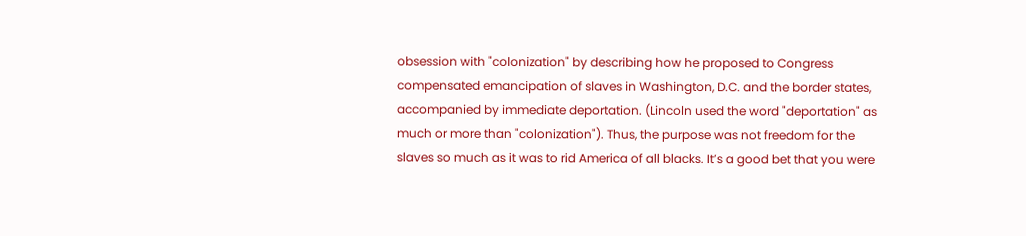obsession with "colonization" by describing how he proposed to Congress compensated emancipation of slaves in Washington, D.C. and the border states, accompanied by immediate deportation. (Lincoln used the word "deportation" as much or more than "colonization"). Thus, the purpose was not freedom for the slaves so much as it was to rid America of all blacks. It’s a good bet that you were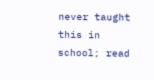never taught this in school; read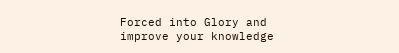Forced into Glory and improve your knowledge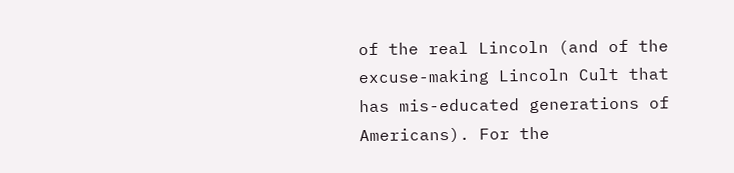of the real Lincoln (and of the excuse-making Lincoln Cult that has mis-educated generations of Americans). For the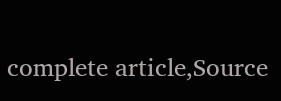complete article,Source